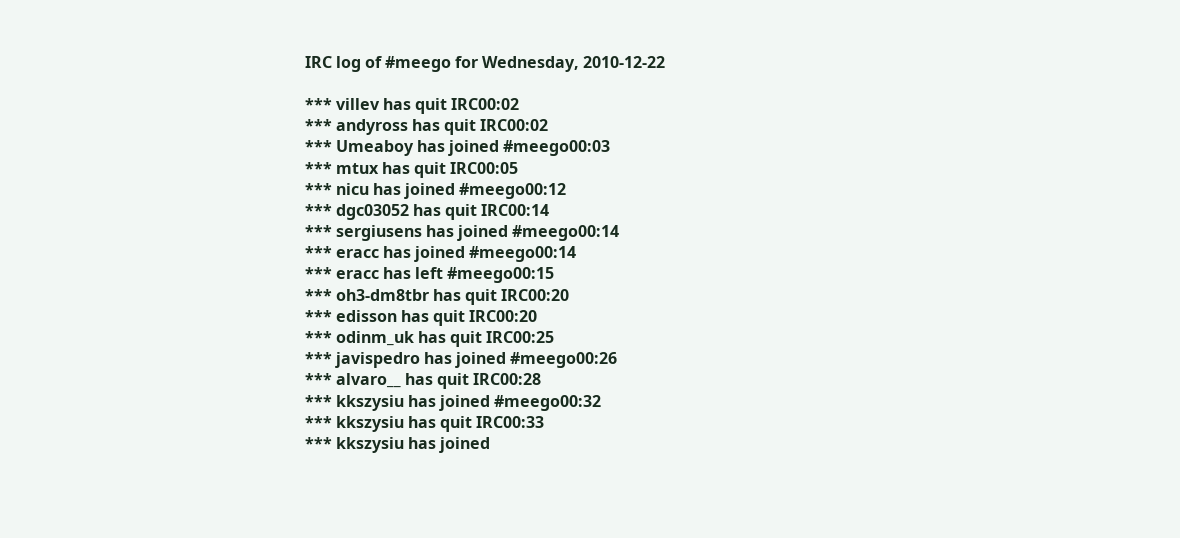IRC log of #meego for Wednesday, 2010-12-22

*** villev has quit IRC00:02
*** andyross has quit IRC00:02
*** Umeaboy has joined #meego00:03
*** mtux has quit IRC00:05
*** nicu has joined #meego00:12
*** dgc03052 has quit IRC00:14
*** sergiusens has joined #meego00:14
*** eracc has joined #meego00:14
*** eracc has left #meego00:15
*** oh3-dm8tbr has quit IRC00:20
*** edisson has quit IRC00:20
*** odinm_uk has quit IRC00:25
*** javispedro has joined #meego00:26
*** alvaro__ has quit IRC00:28
*** kkszysiu has joined #meego00:32
*** kkszysiu has quit IRC00:33
*** kkszysiu has joined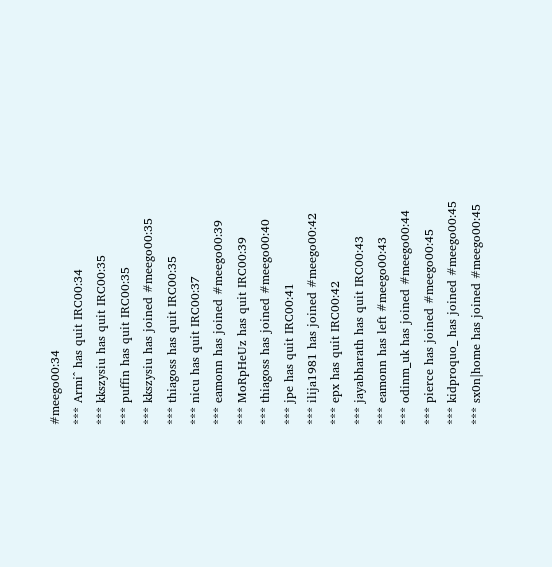#meego00:34
*** Armi^ has quit IRC00:34
*** kkszysiu has quit IRC00:35
*** puffin has quit IRC00:35
*** kkszysiu has joined #meego00:35
*** thiagoss has quit IRC00:35
*** nicu has quit IRC00:37
*** eamonn has joined #meego00:39
*** MoRpHeUz has quit IRC00:39
*** thiagoss has joined #meego00:40
*** jpe has quit IRC00:41
*** ilija1981 has joined #meego00:42
*** epx has quit IRC00:42
*** jayabharath has quit IRC00:43
*** eamonn has left #meego00:43
*** odinm_uk has joined #meego00:44
*** pierce has joined #meego00:45
*** kidproquo_ has joined #meego00:45
*** sx0n|home has joined #meego00:45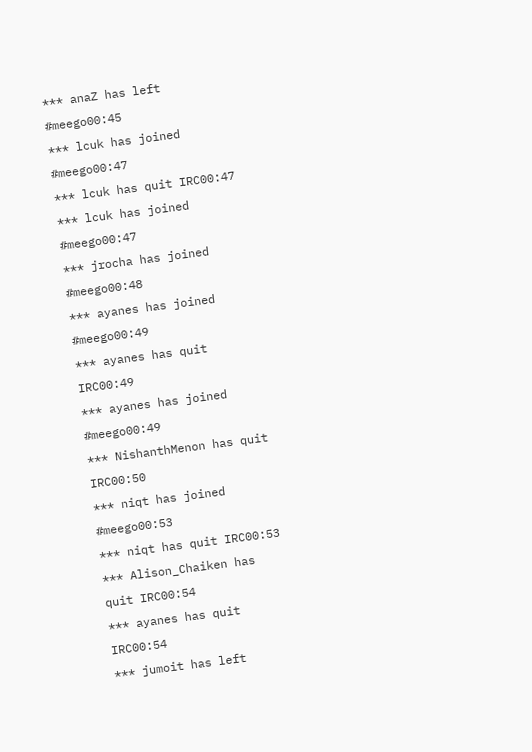*** anaZ has left #meego00:45
*** lcuk has joined #meego00:47
*** lcuk has quit IRC00:47
*** lcuk has joined #meego00:47
*** jrocha has joined #meego00:48
*** ayanes has joined #meego00:49
*** ayanes has quit IRC00:49
*** ayanes has joined #meego00:49
*** NishanthMenon has quit IRC00:50
*** niqt has joined #meego00:53
*** niqt has quit IRC00:53
*** Alison_Chaiken has quit IRC00:54
*** ayanes has quit IRC00:54
*** jumoit has left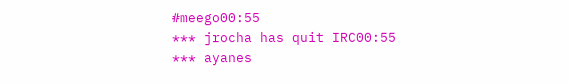#meego00:55
*** jrocha has quit IRC00:55
*** ayanes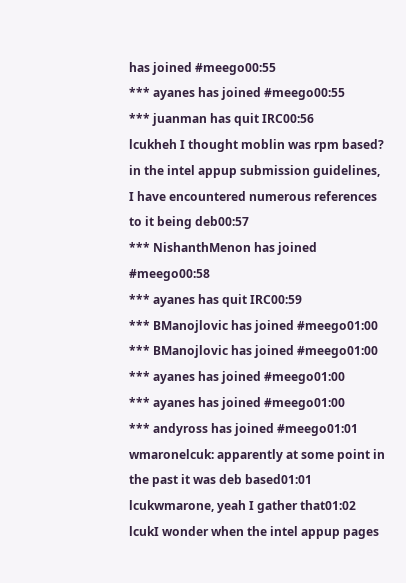has joined #meego00:55
*** ayanes has joined #meego00:55
*** juanman has quit IRC00:56
lcukheh I thought moblin was rpm based?  in the intel appup submission guidelines, I have encountered numerous references to it being deb00:57
*** NishanthMenon has joined #meego00:58
*** ayanes has quit IRC00:59
*** BManojlovic has joined #meego01:00
*** BManojlovic has joined #meego01:00
*** ayanes has joined #meego01:00
*** ayanes has joined #meego01:00
*** andyross has joined #meego01:01
wmaronelcuk: apparently at some point in the past it was deb based01:01
lcukwmarone, yeah I gather that01:02
lcukI wonder when the intel appup pages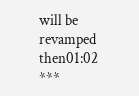will be revamped then01:02
***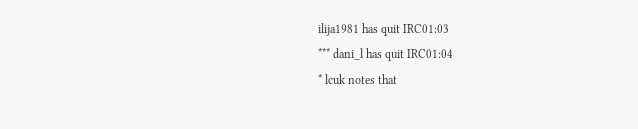ilija1981 has quit IRC01:03
*** dani_l has quit IRC01:04
* lcuk notes that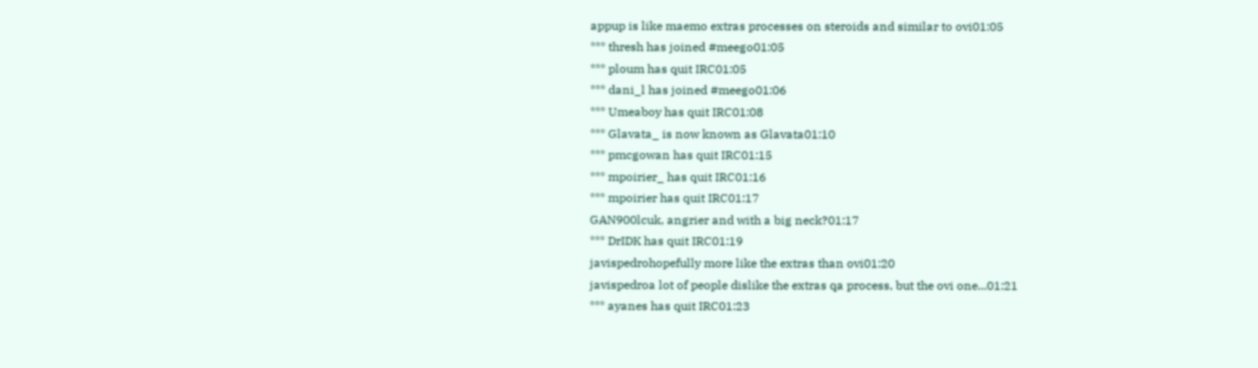appup is like maemo extras processes on steroids and similar to ovi01:05
*** thresh has joined #meego01:05
*** ploum has quit IRC01:05
*** dani_l has joined #meego01:06
*** Umeaboy has quit IRC01:08
*** Glavata_ is now known as Glavata01:10
*** pmcgowan has quit IRC01:15
*** mpoirier_ has quit IRC01:16
*** mpoirier has quit IRC01:17
GAN900lcuk, angrier and with a big neck?01:17
*** DrIDK has quit IRC01:19
javispedrohopefully more like the extras than ovi01:20
javispedroa lot of people dislike the extras qa process, but the ovi one...01:21
*** ayanes has quit IRC01:23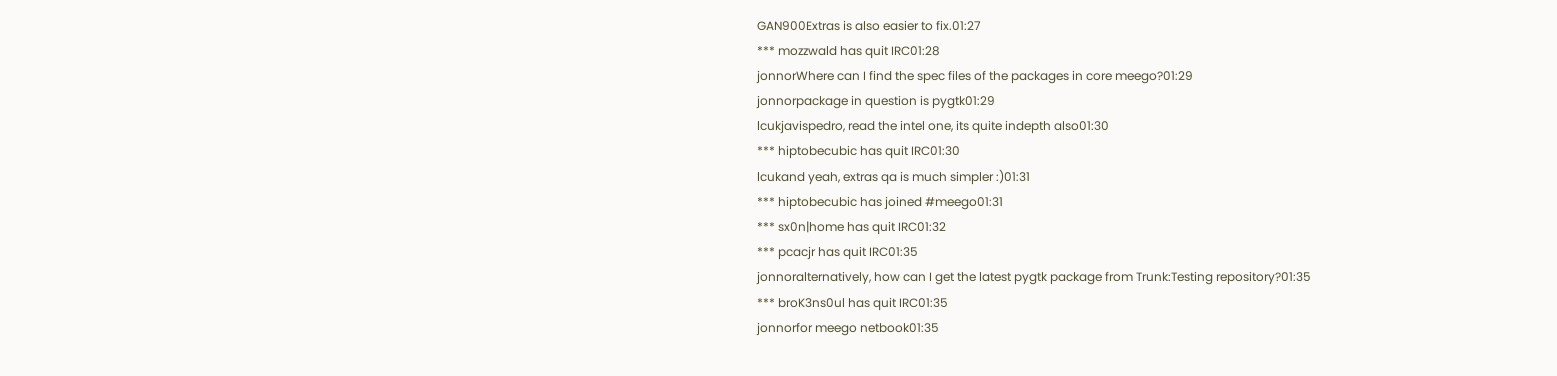GAN900Extras is also easier to fix.01:27
*** mozzwald has quit IRC01:28
jonnorWhere can I find the spec files of the packages in core meego?01:29
jonnorpackage in question is pygtk01:29
lcukjavispedro, read the intel one, its quite indepth also01:30
*** hiptobecubic has quit IRC01:30
lcukand yeah, extras qa is much simpler :)01:31
*** hiptobecubic has joined #meego01:31
*** sx0n|home has quit IRC01:32
*** pcacjr has quit IRC01:35
jonnoralternatively, how can I get the latest pygtk package from Trunk:Testing repository?01:35
*** broK3ns0ul has quit IRC01:35
jonnorfor meego netbook01:35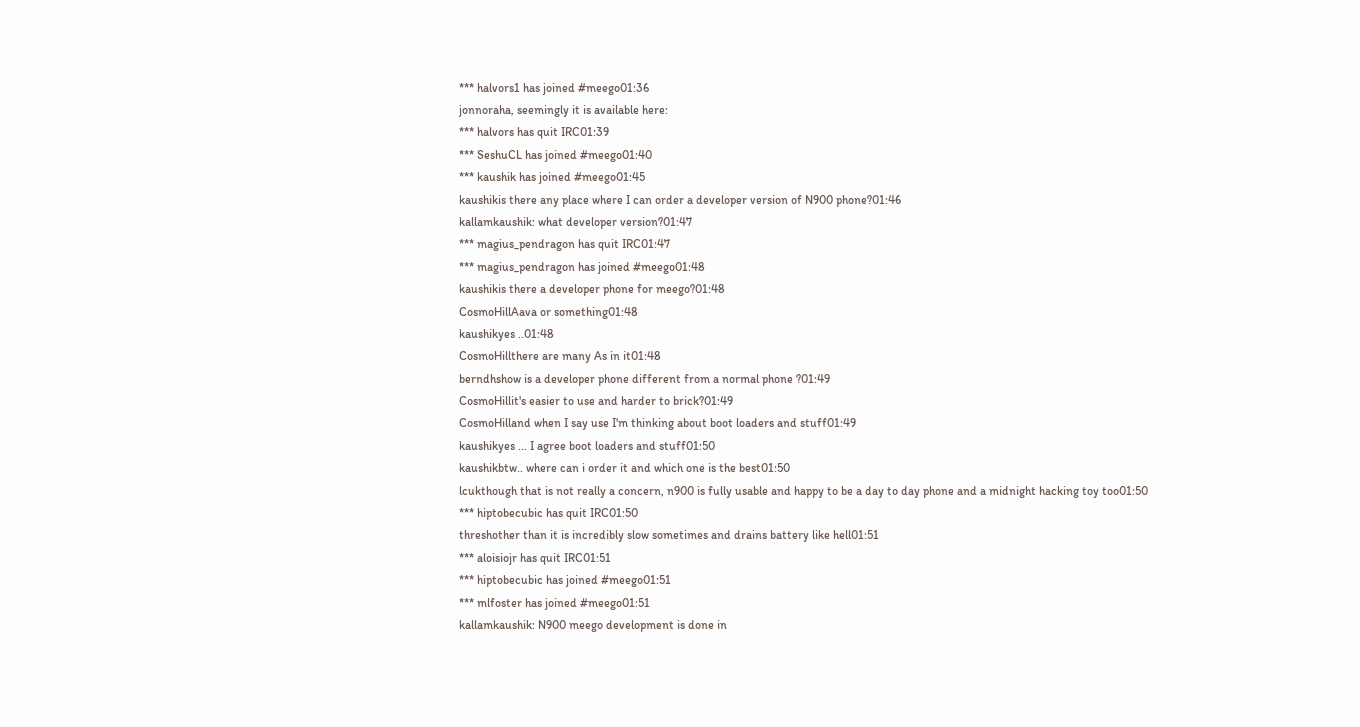*** halvors1 has joined #meego01:36
jonnoraha, seemingly it is available here:
*** halvors has quit IRC01:39
*** SeshuCL has joined #meego01:40
*** kaushik has joined #meego01:45
kaushikis there any place where I can order a developer version of N900 phone?01:46
kallamkaushik: what developer version?01:47
*** magius_pendragon has quit IRC01:47
*** magius_pendragon has joined #meego01:48
kaushikis there a developer phone for meego?01:48
CosmoHillAava or something01:48
kaushikyes ..01:48
CosmoHillthere are many As in it01:48
berndhshow is a developer phone different from a normal phone ?01:49
CosmoHillit's easier to use and harder to brick?01:49
CosmoHilland when I say use I'm thinking about boot loaders and stuff01:49
kaushikyes ... I agree boot loaders and stuff01:50
kaushikbtw.. where can i order it and which one is the best01:50
lcukthough that is not really a concern, n900 is fully usable and happy to be a day to day phone and a midnight hacking toy too01:50
*** hiptobecubic has quit IRC01:50
threshother than it is incredibly slow sometimes and drains battery like hell01:51
*** aloisiojr has quit IRC01:51
*** hiptobecubic has joined #meego01:51
*** mlfoster has joined #meego01:51
kallamkaushik: N900 meego development is done in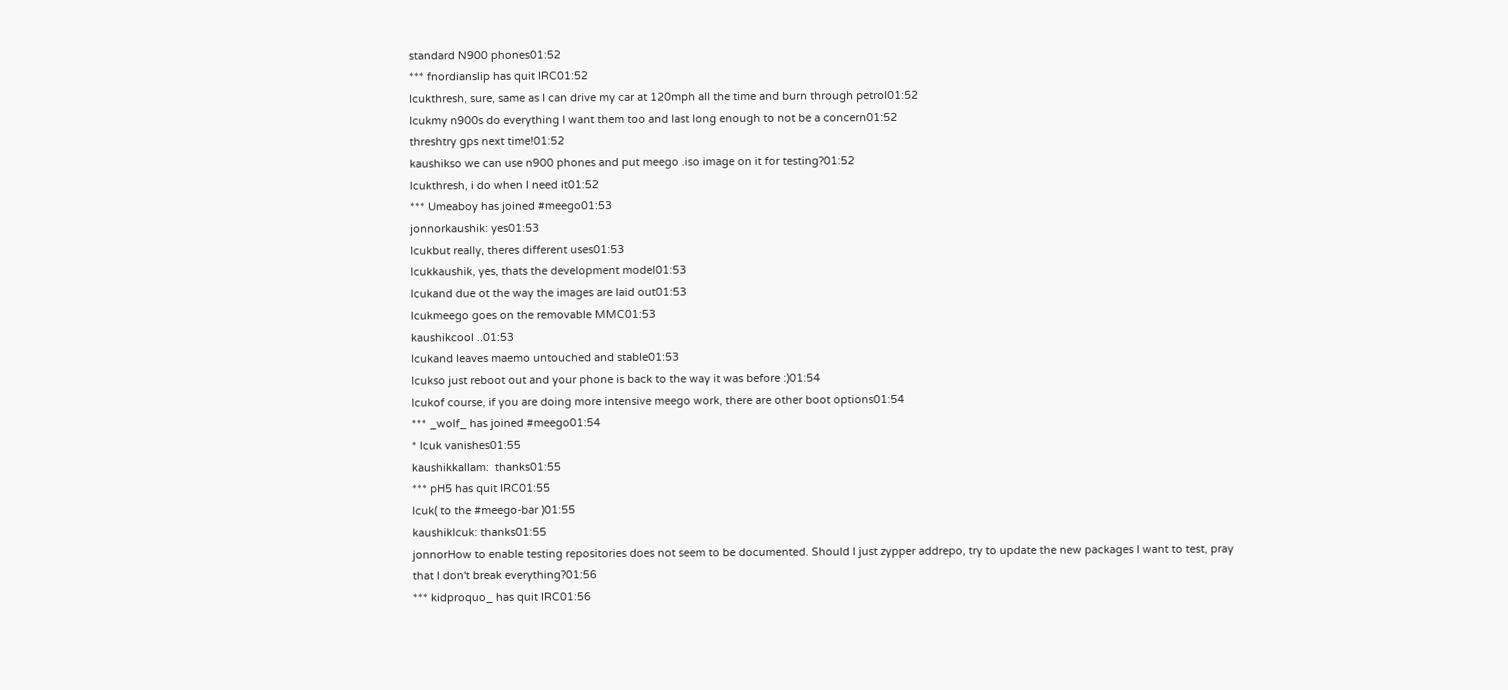standard N900 phones01:52
*** fnordianslip has quit IRC01:52
lcukthresh, sure, same as I can drive my car at 120mph all the time and burn through petrol01:52
lcukmy n900s do everything I want them too and last long enough to not be a concern01:52
threshtry gps next time!01:52
kaushikso we can use n900 phones and put meego .iso image on it for testing?01:52
lcukthresh, i do when I need it01:52
*** Umeaboy has joined #meego01:53
jonnorkaushik: yes01:53
lcukbut really, theres different uses01:53
lcukkaushik, yes, thats the development model01:53
lcukand due ot the way the images are laid out01:53
lcukmeego goes on the removable MMC01:53
kaushikcool ..01:53
lcukand leaves maemo untouched and stable01:53
lcukso just reboot out and your phone is back to the way it was before :)01:54
lcukof course, if you are doing more intensive meego work, there are other boot options01:54
*** _wolf_ has joined #meego01:54
* lcuk vanishes01:55
kaushikkallam:  thanks01:55
*** pH5 has quit IRC01:55
lcuk( to the #meego-bar )01:55
kaushiklcuk: thanks01:55
jonnorHow to enable testing repositories does not seem to be documented. Should I just zypper addrepo, try to update the new packages I want to test, pray that I don't break everything?01:56
*** kidproquo_ has quit IRC01:56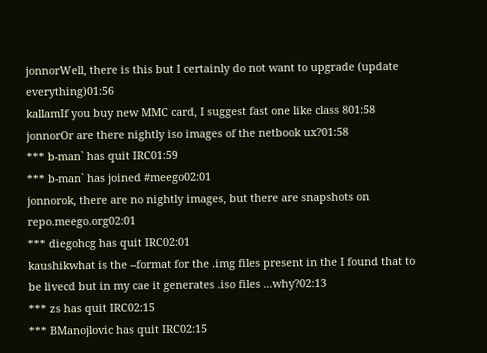jonnorWell, there is this but I certainly do not want to upgrade (update everything)01:56
kallamIf you buy new MMC card, I suggest fast one like class 801:58
jonnorOr are there nightly iso images of the netbook ux?01:58
*** b-man` has quit IRC01:59
*** b-man` has joined #meego02:01
jonnorok, there are no nightly images, but there are snapshots on repo.meego.org02:01
*** diegohcg has quit IRC02:01
kaushikwhat is the --format for the .img files present in the I found that to be livecd but in my cae it generates .iso files ...why?02:13
*** zs has quit IRC02:15
*** BManojlovic has quit IRC02:15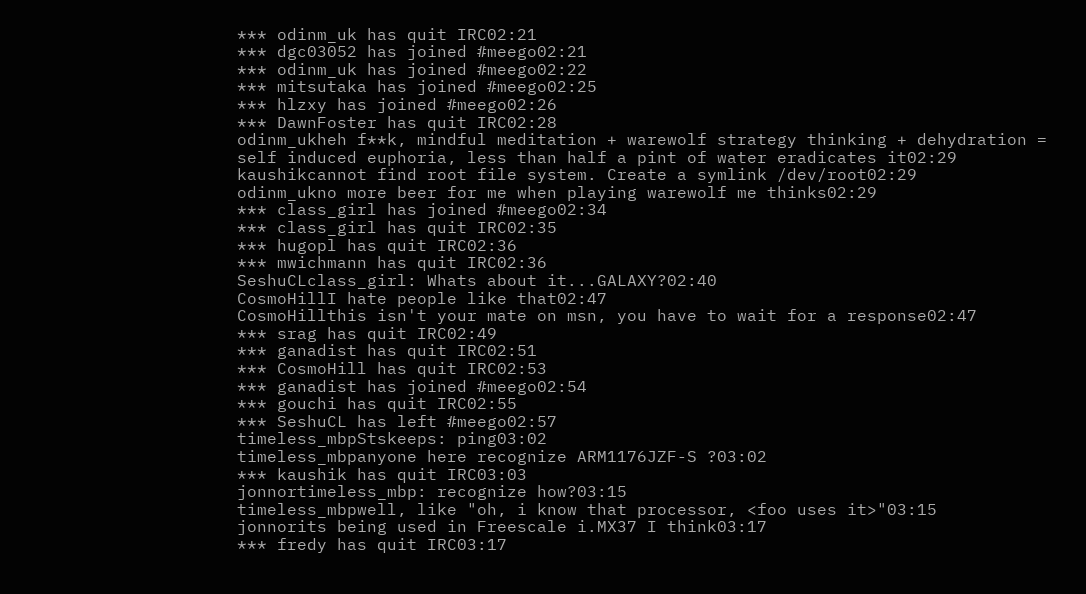*** odinm_uk has quit IRC02:21
*** dgc03052 has joined #meego02:21
*** odinm_uk has joined #meego02:22
*** mitsutaka has joined #meego02:25
*** hlzxy has joined #meego02:26
*** DawnFoster has quit IRC02:28
odinm_ukheh f**k, mindful meditation + warewolf strategy thinking + dehydration = self induced euphoria, less than half a pint of water eradicates it02:29
kaushikcannot find root file system. Create a symlink /dev/root02:29
odinm_ukno more beer for me when playing warewolf me thinks02:29
*** class_girl has joined #meego02:34
*** class_girl has quit IRC02:35
*** hugopl has quit IRC02:36
*** mwichmann has quit IRC02:36
SeshuCLclass_girl: Whats about it...GALAXY?02:40
CosmoHillI hate people like that02:47
CosmoHillthis isn't your mate on msn, you have to wait for a response02:47
*** srag has quit IRC02:49
*** ganadist has quit IRC02:51
*** CosmoHill has quit IRC02:53
*** ganadist has joined #meego02:54
*** gouchi has quit IRC02:55
*** SeshuCL has left #meego02:57
timeless_mbpStskeeps: ping03:02
timeless_mbpanyone here recognize ARM1176JZF-S ?03:02
*** kaushik has quit IRC03:03
jonnortimeless_mbp: recognize how?03:15
timeless_mbpwell, like "oh, i know that processor, <foo uses it>"03:15
jonnorits being used in Freescale i.MX37 I think03:17
*** fredy has quit IRC03:17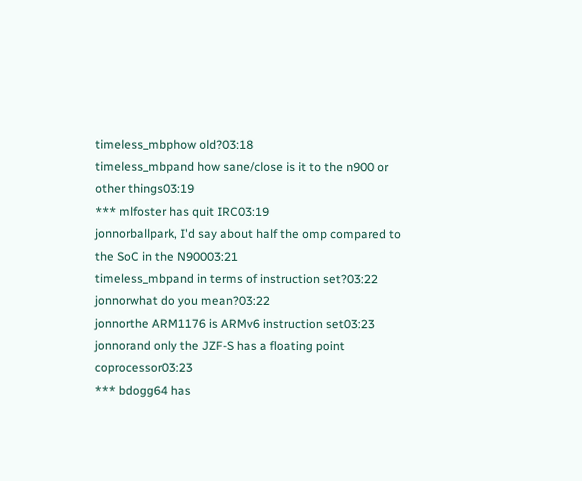timeless_mbphow old?03:18
timeless_mbpand how sane/close is it to the n900 or other things03:19
*** mlfoster has quit IRC03:19
jonnorballpark, I'd say about half the omp compared to the SoC in the N90003:21
timeless_mbpand in terms of instruction set?03:22
jonnorwhat do you mean?03:22
jonnorthe ARM1176 is ARMv6 instruction set03:23
jonnorand only the JZF-S has a floating point coprocessor03:23
*** bdogg64 has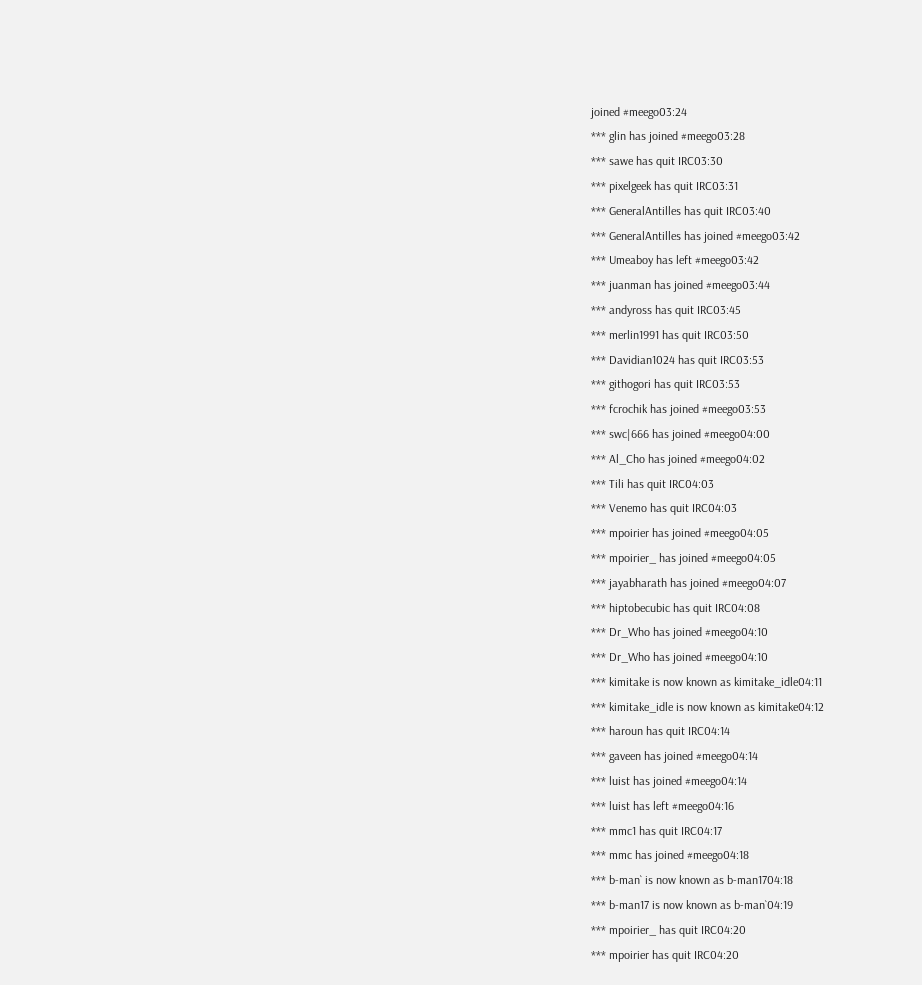joined #meego03:24
*** glin has joined #meego03:28
*** sawe has quit IRC03:30
*** pixelgeek has quit IRC03:31
*** GeneralAntilles has quit IRC03:40
*** GeneralAntilles has joined #meego03:42
*** Umeaboy has left #meego03:42
*** juanman has joined #meego03:44
*** andyross has quit IRC03:45
*** merlin1991 has quit IRC03:50
*** Davidian1024 has quit IRC03:53
*** githogori has quit IRC03:53
*** fcrochik has joined #meego03:53
*** swc|666 has joined #meego04:00
*** Al_Cho has joined #meego04:02
*** Tili has quit IRC04:03
*** Venemo has quit IRC04:03
*** mpoirier has joined #meego04:05
*** mpoirier_ has joined #meego04:05
*** jayabharath has joined #meego04:07
*** hiptobecubic has quit IRC04:08
*** Dr_Who has joined #meego04:10
*** Dr_Who has joined #meego04:10
*** kimitake is now known as kimitake_idle04:11
*** kimitake_idle is now known as kimitake04:12
*** haroun has quit IRC04:14
*** gaveen has joined #meego04:14
*** luist has joined #meego04:14
*** luist has left #meego04:16
*** mmc1 has quit IRC04:17
*** mmc has joined #meego04:18
*** b-man` is now known as b-man1704:18
*** b-man17 is now known as b-man`04:19
*** mpoirier_ has quit IRC04:20
*** mpoirier has quit IRC04:20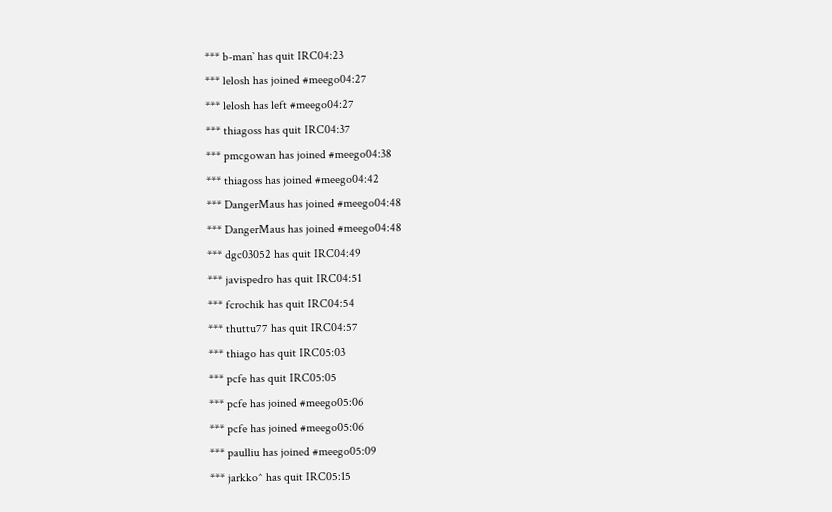*** b-man` has quit IRC04:23
*** lelosh has joined #meego04:27
*** lelosh has left #meego04:27
*** thiagoss has quit IRC04:37
*** pmcgowan has joined #meego04:38
*** thiagoss has joined #meego04:42
*** DangerMaus has joined #meego04:48
*** DangerMaus has joined #meego04:48
*** dgc03052 has quit IRC04:49
*** javispedro has quit IRC04:51
*** fcrochik has quit IRC04:54
*** thuttu77 has quit IRC04:57
*** thiago has quit IRC05:03
*** pcfe has quit IRC05:05
*** pcfe has joined #meego05:06
*** pcfe has joined #meego05:06
*** paulliu has joined #meego05:09
*** jarkko^ has quit IRC05:15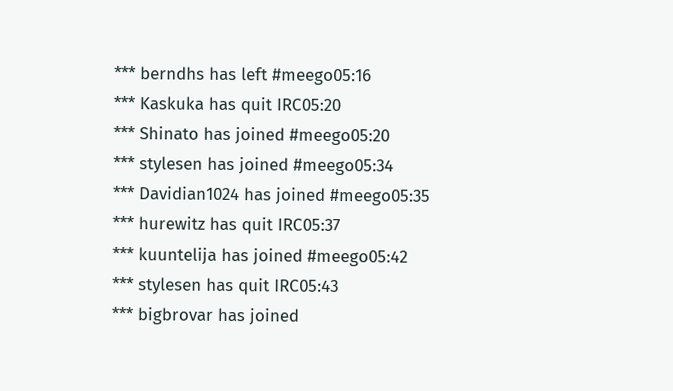*** berndhs has left #meego05:16
*** Kaskuka has quit IRC05:20
*** Shinato has joined #meego05:20
*** stylesen has joined #meego05:34
*** Davidian1024 has joined #meego05:35
*** hurewitz has quit IRC05:37
*** kuuntelija has joined #meego05:42
*** stylesen has quit IRC05:43
*** bigbrovar has joined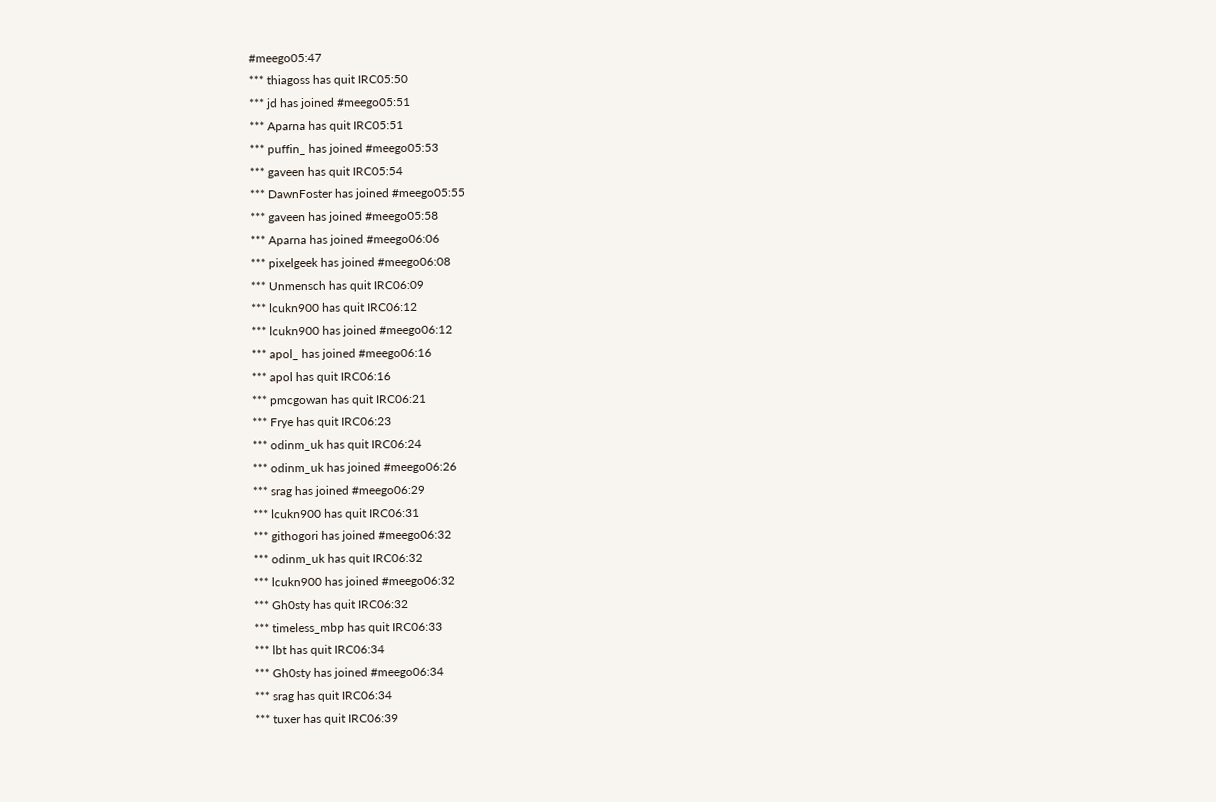#meego05:47
*** thiagoss has quit IRC05:50
*** jd has joined #meego05:51
*** Aparna has quit IRC05:51
*** puffin_ has joined #meego05:53
*** gaveen has quit IRC05:54
*** DawnFoster has joined #meego05:55
*** gaveen has joined #meego05:58
*** Aparna has joined #meego06:06
*** pixelgeek has joined #meego06:08
*** Unmensch has quit IRC06:09
*** lcukn900 has quit IRC06:12
*** lcukn900 has joined #meego06:12
*** apol_ has joined #meego06:16
*** apol has quit IRC06:16
*** pmcgowan has quit IRC06:21
*** Frye has quit IRC06:23
*** odinm_uk has quit IRC06:24
*** odinm_uk has joined #meego06:26
*** srag has joined #meego06:29
*** lcukn900 has quit IRC06:31
*** githogori has joined #meego06:32
*** odinm_uk has quit IRC06:32
*** lcukn900 has joined #meego06:32
*** Gh0sty has quit IRC06:32
*** timeless_mbp has quit IRC06:33
*** lbt has quit IRC06:34
*** Gh0sty has joined #meego06:34
*** srag has quit IRC06:34
*** tuxer has quit IRC06:39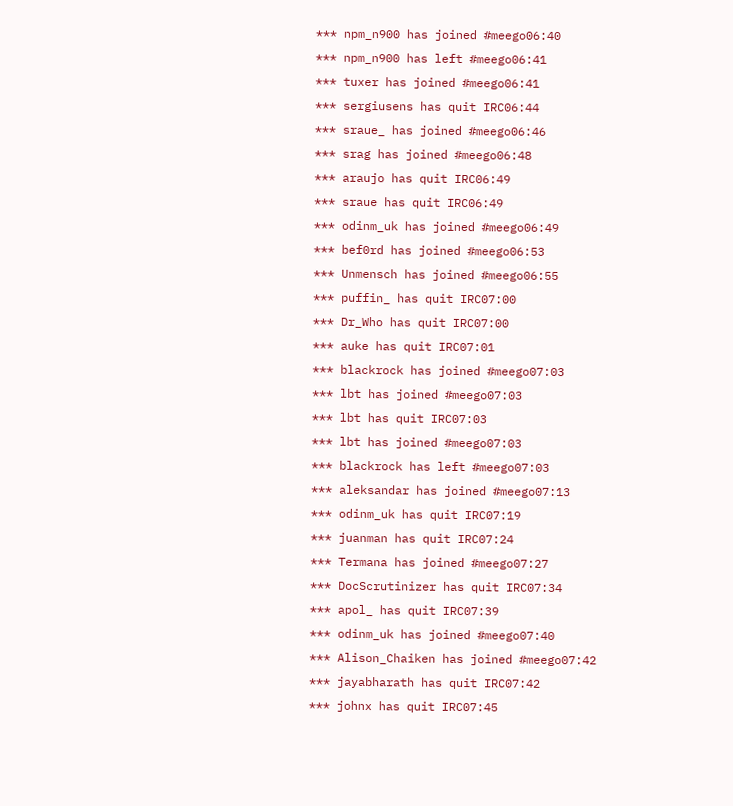*** npm_n900 has joined #meego06:40
*** npm_n900 has left #meego06:41
*** tuxer has joined #meego06:41
*** sergiusens has quit IRC06:44
*** sraue_ has joined #meego06:46
*** srag has joined #meego06:48
*** araujo has quit IRC06:49
*** sraue has quit IRC06:49
*** odinm_uk has joined #meego06:49
*** bef0rd has joined #meego06:53
*** Unmensch has joined #meego06:55
*** puffin_ has quit IRC07:00
*** Dr_Who has quit IRC07:00
*** auke has quit IRC07:01
*** blackrock has joined #meego07:03
*** lbt has joined #meego07:03
*** lbt has quit IRC07:03
*** lbt has joined #meego07:03
*** blackrock has left #meego07:03
*** aleksandar has joined #meego07:13
*** odinm_uk has quit IRC07:19
*** juanman has quit IRC07:24
*** Termana has joined #meego07:27
*** DocScrutinizer has quit IRC07:34
*** apol_ has quit IRC07:39
*** odinm_uk has joined #meego07:40
*** Alison_Chaiken has joined #meego07:42
*** jayabharath has quit IRC07:42
*** johnx has quit IRC07:45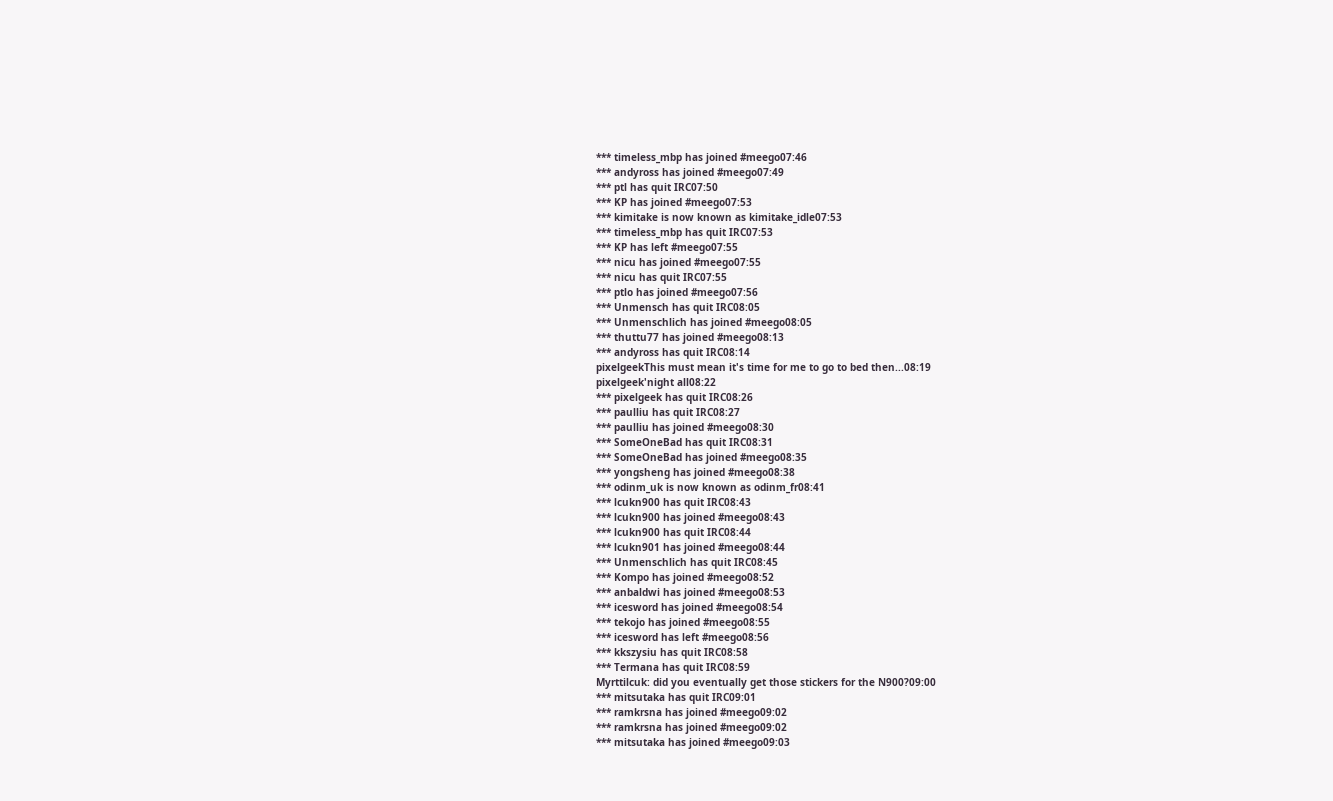*** timeless_mbp has joined #meego07:46
*** andyross has joined #meego07:49
*** ptl has quit IRC07:50
*** KP has joined #meego07:53
*** kimitake is now known as kimitake_idle07:53
*** timeless_mbp has quit IRC07:53
*** KP has left #meego07:55
*** nicu has joined #meego07:55
*** nicu has quit IRC07:55
*** ptlo has joined #meego07:56
*** Unmensch has quit IRC08:05
*** Unmenschlich has joined #meego08:05
*** thuttu77 has joined #meego08:13
*** andyross has quit IRC08:14
pixelgeekThis must mean it's time for me to go to bed then...08:19
pixelgeek'night all08:22
*** pixelgeek has quit IRC08:26
*** paulliu has quit IRC08:27
*** paulliu has joined #meego08:30
*** SomeOneBad has quit IRC08:31
*** SomeOneBad has joined #meego08:35
*** yongsheng has joined #meego08:38
*** odinm_uk is now known as odinm_fr08:41
*** lcukn900 has quit IRC08:43
*** lcukn900 has joined #meego08:43
*** lcukn900 has quit IRC08:44
*** lcukn901 has joined #meego08:44
*** Unmenschlich has quit IRC08:45
*** Kompo has joined #meego08:52
*** anbaldwi has joined #meego08:53
*** icesword has joined #meego08:54
*** tekojo has joined #meego08:55
*** icesword has left #meego08:56
*** kkszysiu has quit IRC08:58
*** Termana has quit IRC08:59
Myrttilcuk: did you eventually get those stickers for the N900?09:00
*** mitsutaka has quit IRC09:01
*** ramkrsna has joined #meego09:02
*** ramkrsna has joined #meego09:02
*** mitsutaka has joined #meego09:03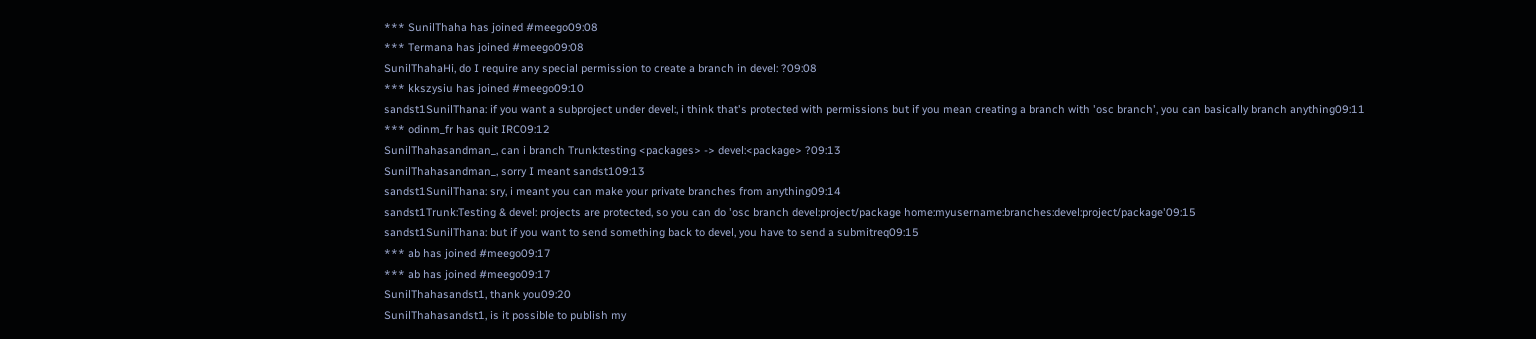*** SunilThaha has joined #meego09:08
*** Termana has joined #meego09:08
SunilThahaHi, do I require any special permission to create a branch in devel: ?09:08
*** kkszysiu has joined #meego09:10
sandst1SunilThana: if you want a subproject under devel:, i think that's protected with permissions but if you mean creating a branch with 'osc branch', you can basically branch anything09:11
*** odinm_fr has quit IRC09:12
SunilThahasandman_, can i branch Trunk:testing <packages> -> devel:<package> ?09:13
SunilThahasandman_, sorry I meant sandst109:13
sandst1SunilThana: sry, i meant you can make your private branches from anything09:14
sandst1Trunk:Testing & devel: projects are protected, so you can do 'osc branch devel:project/package home:myusername:branches:devel:project/package'09:15
sandst1SunilThana: but if you want to send something back to devel, you have to send a submitreq09:15
*** ab has joined #meego09:17
*** ab has joined #meego09:17
SunilThahasandst1, thank you09:20
SunilThahasandst1, is it possible to publish my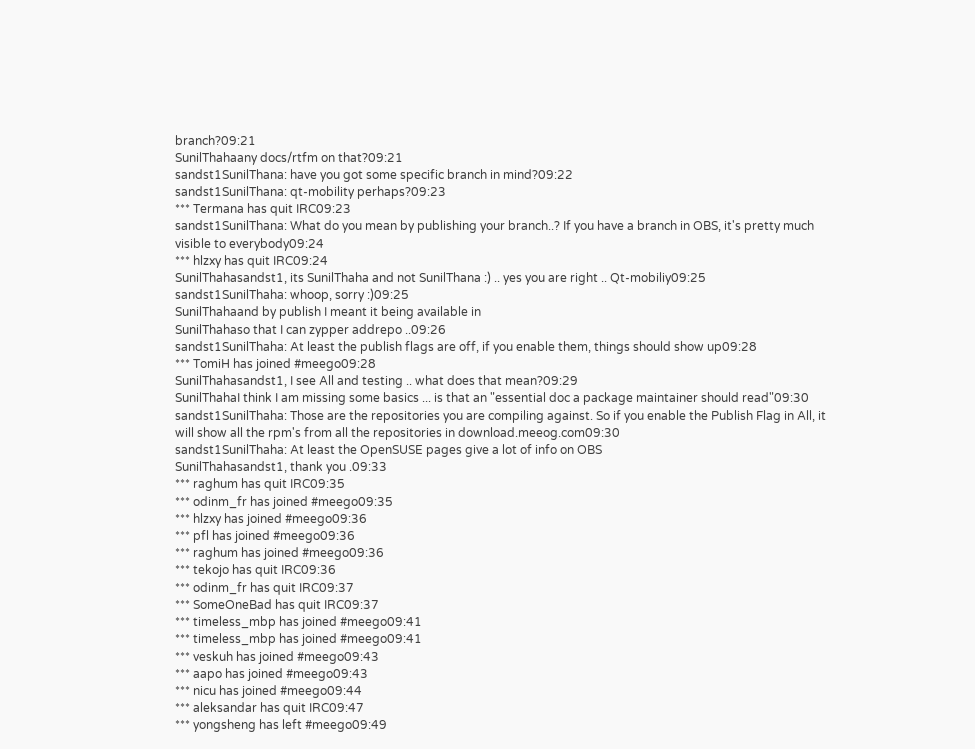branch?09:21
SunilThahaany docs/rtfm on that?09:21
sandst1SunilThana: have you got some specific branch in mind?09:22
sandst1SunilThana: qt-mobility perhaps?09:23
*** Termana has quit IRC09:23
sandst1SunilThana: What do you mean by publishing your branch..? If you have a branch in OBS, it's pretty much visible to everybody09:24
*** hlzxy has quit IRC09:24
SunilThahasandst1, its SunilThaha and not SunilThana :) .. yes you are right .. Qt-mobiliy09:25
sandst1SunilThaha: whoop, sorry :)09:25
SunilThahaand by publish I meant it being available in
SunilThahaso that I can zypper addrepo ..09:26
sandst1SunilThaha: At least the publish flags are off, if you enable them, things should show up09:28
*** TomiH has joined #meego09:28
SunilThahasandst1, I see All and testing .. what does that mean?09:29
SunilThahaI think I am missing some basics ... is that an "essential doc a package maintainer should read"09:30
sandst1SunilThaha: Those are the repositories you are compiling against. So if you enable the Publish Flag in All, it will show all the rpm's from all the repositories in download.meeog.com09:30
sandst1SunilThaha: At least the OpenSUSE pages give a lot of info on OBS
SunilThahasandst1, thank you .09:33
*** raghum has quit IRC09:35
*** odinm_fr has joined #meego09:35
*** hlzxy has joined #meego09:36
*** pfl has joined #meego09:36
*** raghum has joined #meego09:36
*** tekojo has quit IRC09:36
*** odinm_fr has quit IRC09:37
*** SomeOneBad has quit IRC09:37
*** timeless_mbp has joined #meego09:41
*** timeless_mbp has joined #meego09:41
*** veskuh has joined #meego09:43
*** aapo has joined #meego09:43
*** nicu has joined #meego09:44
*** aleksandar has quit IRC09:47
*** yongsheng has left #meego09:49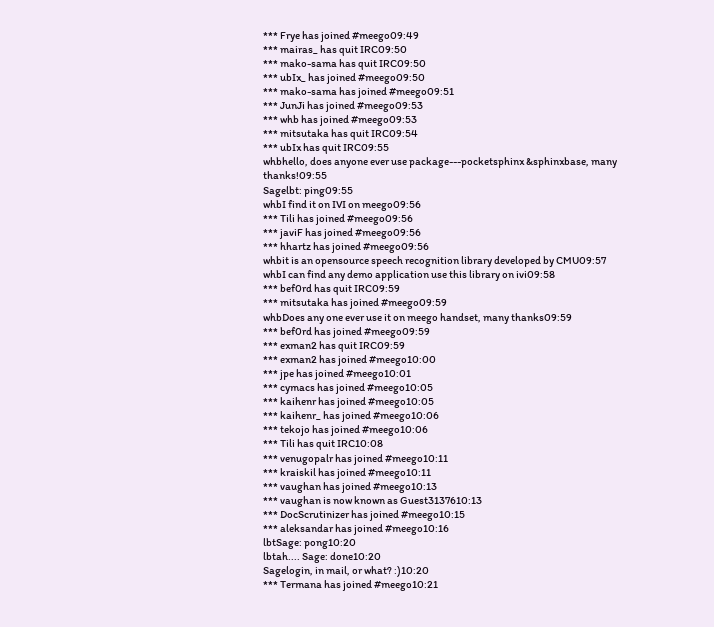*** Frye has joined #meego09:49
*** mairas_ has quit IRC09:50
*** mako-sama has quit IRC09:50
*** ubIx_ has joined #meego09:50
*** mako-sama has joined #meego09:51
*** JunJi has joined #meego09:53
*** whb has joined #meego09:53
*** mitsutaka has quit IRC09:54
*** ubIx has quit IRC09:55
whbhello, does anyone ever use package---pocketsphinx &sphinxbase, many thanks!09:55
Sagelbt: ping09:55
whbI find it on IVI on meego09:56
*** Tili has joined #meego09:56
*** javiF has joined #meego09:56
*** hhartz has joined #meego09:56
whbit is an opensource speech recognition library developed by CMU09:57
whbI can find any demo application use this library on ivi09:58
*** bef0rd has quit IRC09:59
*** mitsutaka has joined #meego09:59
whbDoes any one ever use it on meego handset, many thanks09:59
*** bef0rd has joined #meego09:59
*** exman2 has quit IRC09:59
*** exman2 has joined #meego10:00
*** jpe has joined #meego10:01
*** cymacs has joined #meego10:05
*** kaihenr has joined #meego10:05
*** kaihenr_ has joined #meego10:06
*** tekojo has joined #meego10:06
*** Tili has quit IRC10:08
*** venugopalr has joined #meego10:11
*** kraiskil has joined #meego10:11
*** vaughan has joined #meego10:13
*** vaughan is now known as Guest3137610:13
*** DocScrutinizer has joined #meego10:15
*** aleksandar has joined #meego10:16
lbtSage: pong10:20
lbtah.... Sage: done10:20
Sagelogin, in mail, or what? :)10:20
*** Termana has joined #meego10:21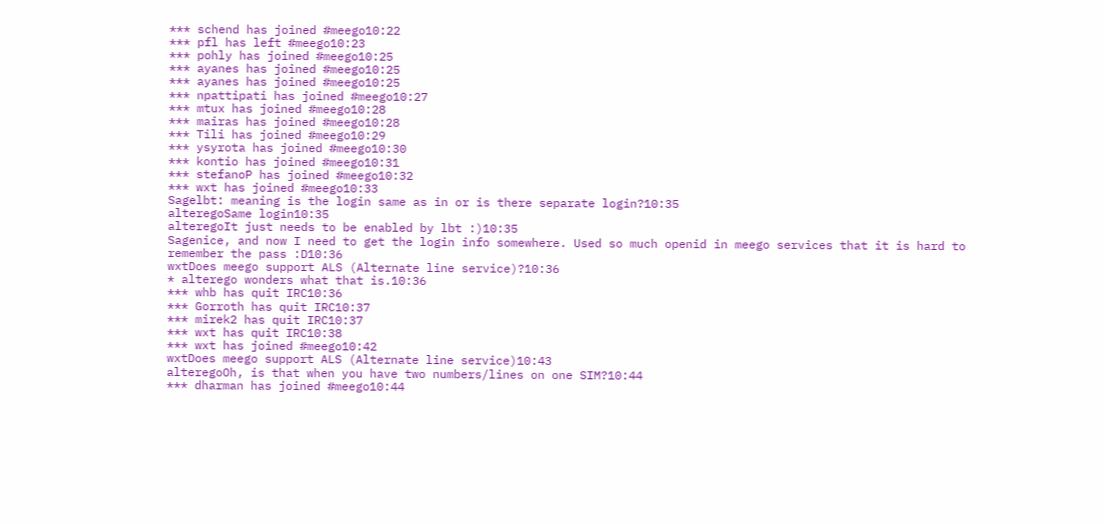*** schend has joined #meego10:22
*** pfl has left #meego10:23
*** pohly has joined #meego10:25
*** ayanes has joined #meego10:25
*** ayanes has joined #meego10:25
*** npattipati has joined #meego10:27
*** mtux has joined #meego10:28
*** mairas has joined #meego10:28
*** Tili has joined #meego10:29
*** ysyrota has joined #meego10:30
*** kontio has joined #meego10:31
*** stefanoP has joined #meego10:32
*** wxt has joined #meego10:33
Sagelbt: meaning is the login same as in or is there separate login?10:35
alteregoSame login10:35
alteregoIt just needs to be enabled by lbt :)10:35
Sagenice, and now I need to get the login info somewhere. Used so much openid in meego services that it is hard to remember the pass :D10:36
wxtDoes meego support ALS (Alternate line service)?10:36
* alterego wonders what that is.10:36
*** whb has quit IRC10:36
*** Gorroth has quit IRC10:37
*** mirek2 has quit IRC10:37
*** wxt has quit IRC10:38
*** wxt has joined #meego10:42
wxtDoes meego support ALS (Alternate line service)10:43
alteregoOh, is that when you have two numbers/lines on one SIM?10:44
*** dharman has joined #meego10:44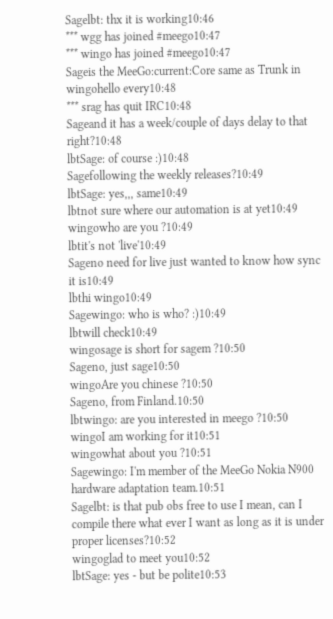Sagelbt: thx it is working10:46
*** wgg has joined #meego10:47
*** wingo has joined #meego10:47
Sageis the MeeGo:current:Core same as Trunk in
wingohello every10:48
*** srag has quit IRC10:48
Sageand it has a week/couple of days delay to that right?10:48
lbtSage: of course :)10:48
Sagefollowing the weekly releases?10:49
lbtSage: yes,,, same10:49
lbtnot sure where our automation is at yet10:49
wingowho are you ?10:49
lbtit's not 'live'10:49
Sageno need for live just wanted to know how sync it is10:49
lbthi wingo10:49
Sagewingo: who is who? :)10:49
lbtwill check10:49
wingosage is short for sagem ?10:50
Sageno, just sage10:50
wingoAre you chinese ?10:50
Sageno, from Finland.10:50
lbtwingo: are you interested in meego ?10:50
wingoI am working for it10:51
wingowhat about you ?10:51
Sagewingo: I'm member of the MeeGo Nokia N900 hardware adaptation team.10:51
Sagelbt: is that pub obs free to use I mean, can I compile there what ever I want as long as it is under proper licenses?10:52
wingoglad to meet you10:52
lbtSage: yes - but be polite10:53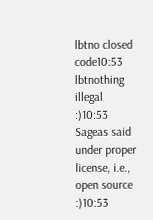lbtno closed code10:53
lbtnothing illegal :)10:53
Sageas said under proper license, i.e., open source :)10:53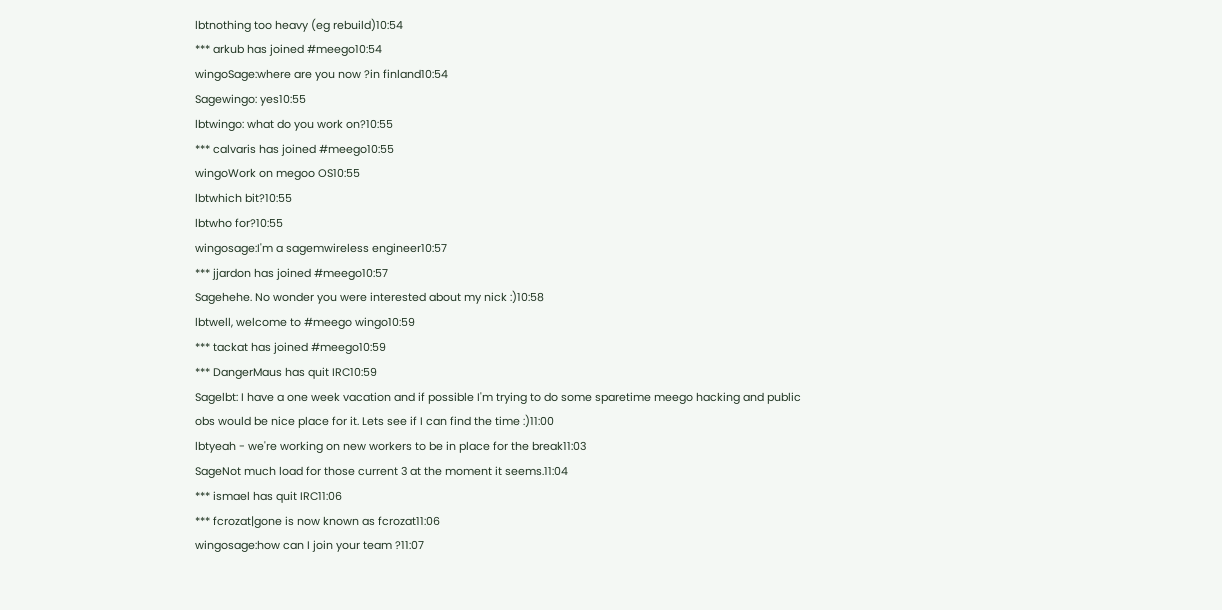lbtnothing too heavy (eg rebuild)10:54
*** arkub has joined #meego10:54
wingoSage:where are you now ?in finland10:54
Sagewingo: yes10:55
lbtwingo: what do you work on?10:55
*** calvaris has joined #meego10:55
wingoWork on megoo OS10:55
lbtwhich bit?10:55
lbtwho for?10:55
wingosage:I'm a sagemwireless engineer10:57
*** jjardon has joined #meego10:57
Sagehehe. No wonder you were interested about my nick :)10:58
lbtwell, welcome to #meego wingo10:59
*** tackat has joined #meego10:59
*** DangerMaus has quit IRC10:59
Sagelbt: I have a one week vacation and if possible I'm trying to do some sparetime meego hacking and public obs would be nice place for it. Lets see if I can find the time :)11:00
lbtyeah - we're working on new workers to be in place for the break11:03
SageNot much load for those current 3 at the moment it seems.11:04
*** ismael has quit IRC11:06
*** fcrozat|gone is now known as fcrozat11:06
wingosage:how can I join your team ?11:07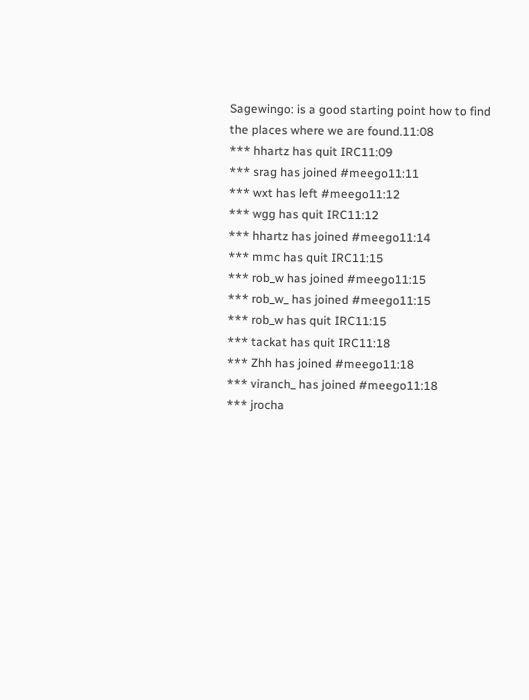Sagewingo: is a good starting point how to find the places where we are found.11:08
*** hhartz has quit IRC11:09
*** srag has joined #meego11:11
*** wxt has left #meego11:12
*** wgg has quit IRC11:12
*** hhartz has joined #meego11:14
*** mmc has quit IRC11:15
*** rob_w has joined #meego11:15
*** rob_w_ has joined #meego11:15
*** rob_w has quit IRC11:15
*** tackat has quit IRC11:18
*** Zhh has joined #meego11:18
*** viranch_ has joined #meego11:18
*** jrocha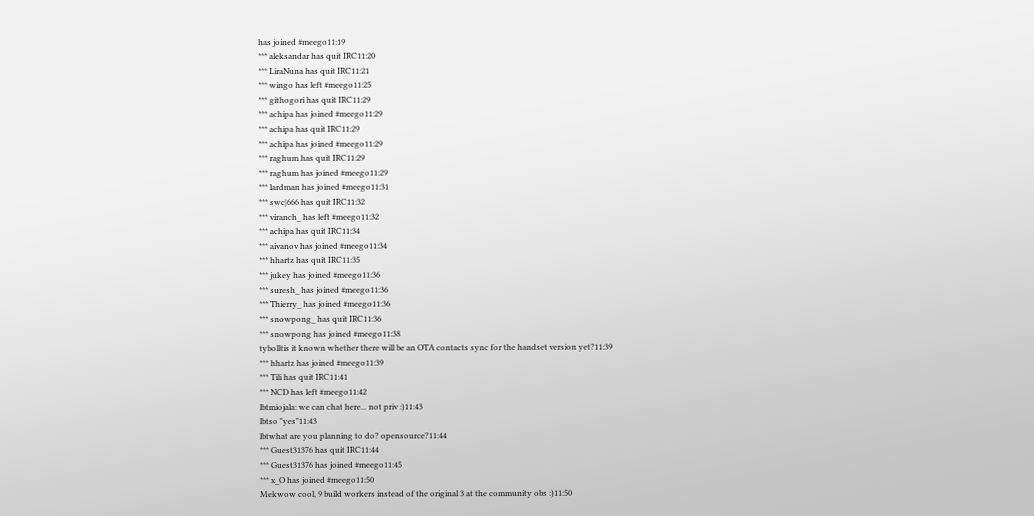has joined #meego11:19
*** aleksandar has quit IRC11:20
*** LiraNuna has quit IRC11:21
*** wingo has left #meego11:25
*** githogori has quit IRC11:29
*** achipa has joined #meego11:29
*** achipa has quit IRC11:29
*** achipa has joined #meego11:29
*** raghum has quit IRC11:29
*** raghum has joined #meego11:29
*** lardman has joined #meego11:31
*** swc|666 has quit IRC11:32
*** viranch_ has left #meego11:32
*** achipa has quit IRC11:34
*** aivanov has joined #meego11:34
*** hhartz has quit IRC11:35
*** jukey has joined #meego11:36
*** suresh_ has joined #meego11:36
*** Thierry_ has joined #meego11:36
*** snowpong_ has quit IRC11:36
*** snowpong has joined #meego11:38
tybolltis it known whether there will be an OTA contacts sync for the handset version yet?11:39
*** hhartz has joined #meego11:39
*** Tili has quit IRC11:41
*** NCD has left #meego11:42
lbtmiojala: we can chat here... not priv :)11:43
lbtso "yes"11:43
lbtwhat are you planning to do? opensource?11:44
*** Guest31376 has quit IRC11:44
*** Guest31376 has joined #meego11:45
*** x_O has joined #meego11:50
Mekwow cool, 9 build workers instead of the original 3 at the community obs :)11:50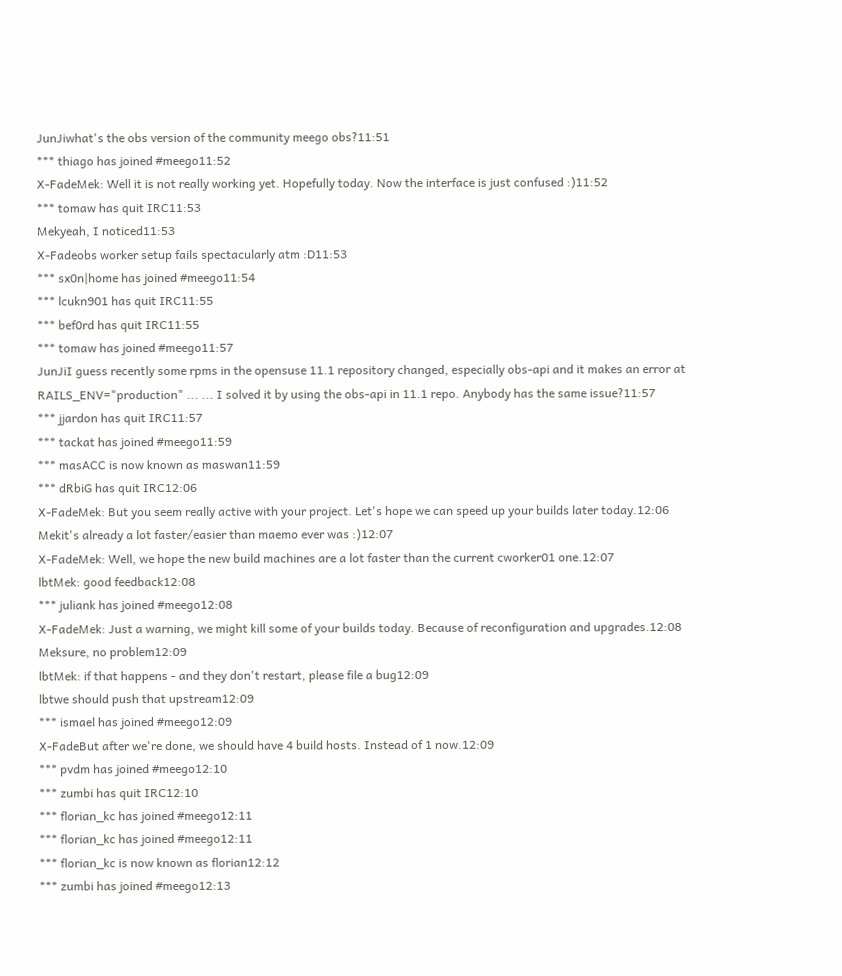JunJiwhat's the obs version of the community meego obs?11:51
*** thiago has joined #meego11:52
X-FadeMek: Well it is not really working yet. Hopefully today. Now the interface is just confused :)11:52
*** tomaw has quit IRC11:53
Mekyeah, I noticed11:53
X-Fadeobs worker setup fails spectacularly atm :D11:53
*** sx0n|home has joined #meego11:54
*** lcukn901 has quit IRC11:55
*** bef0rd has quit IRC11:55
*** tomaw has joined #meego11:57
JunJiI guess recently some rpms in the opensuse 11.1 repository changed, especially obs-api and it makes an error at RAILS_ENV="production" ... ... I solved it by using the obs-api in 11.1 repo. Anybody has the same issue?11:57
*** jjardon has quit IRC11:57
*** tackat has joined #meego11:59
*** masACC is now known as maswan11:59
*** dRbiG has quit IRC12:06
X-FadeMek: But you seem really active with your project. Let's hope we can speed up your builds later today.12:06
Mekit's already a lot faster/easier than maemo ever was :)12:07
X-FadeMek: Well, we hope the new build machines are a lot faster than the current cworker01 one.12:07
lbtMek: good feedback12:08
*** juliank has joined #meego12:08
X-FadeMek: Just a warning, we might kill some of your builds today. Because of reconfiguration and upgrades.12:08
Meksure, no problem12:09
lbtMek: if that happens - and they don't restart, please file a bug12:09
lbtwe should push that upstream12:09
*** ismael has joined #meego12:09
X-FadeBut after we're done, we should have 4 build hosts. Instead of 1 now.12:09
*** pvdm has joined #meego12:10
*** zumbi has quit IRC12:10
*** florian_kc has joined #meego12:11
*** florian_kc has joined #meego12:11
*** florian_kc is now known as florian12:12
*** zumbi has joined #meego12:13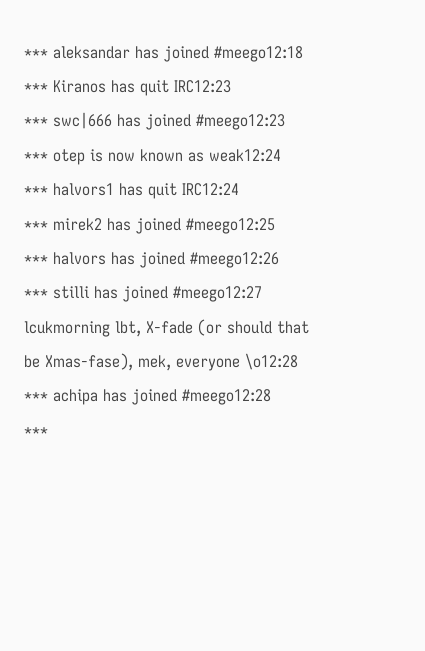*** aleksandar has joined #meego12:18
*** Kiranos has quit IRC12:23
*** swc|666 has joined #meego12:23
*** otep is now known as weak12:24
*** halvors1 has quit IRC12:24
*** mirek2 has joined #meego12:25
*** halvors has joined #meego12:26
*** stilli has joined #meego12:27
lcukmorning lbt, X-fade (or should that be Xmas-fase), mek, everyone \o12:28
*** achipa has joined #meego12:28
***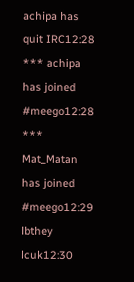achipa has quit IRC12:28
*** achipa has joined #meego12:28
*** Mat_Matan has joined #meego12:29
lbthey lcuk12:30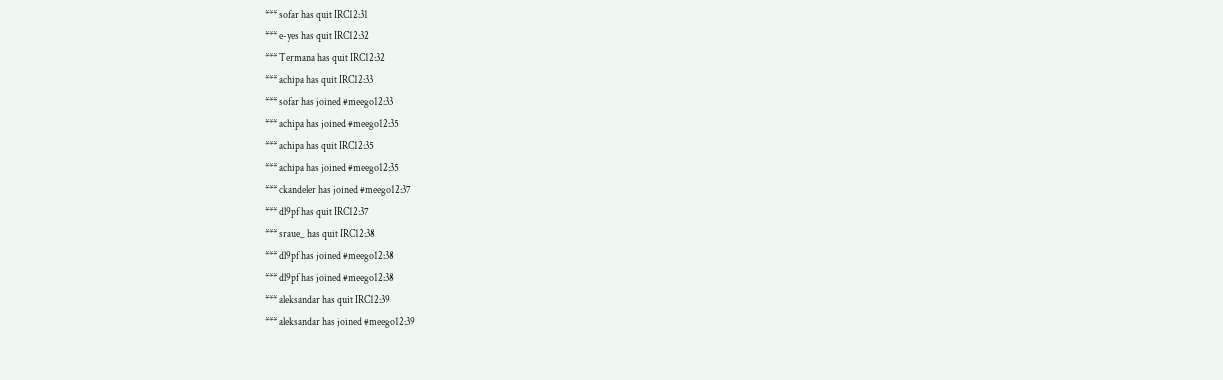*** sofar has quit IRC12:31
*** e-yes has quit IRC12:32
*** Termana has quit IRC12:32
*** achipa has quit IRC12:33
*** sofar has joined #meego12:33
*** achipa has joined #meego12:35
*** achipa has quit IRC12:35
*** achipa has joined #meego12:35
*** ckandeler has joined #meego12:37
*** dl9pf has quit IRC12:37
*** sraue_ has quit IRC12:38
*** dl9pf has joined #meego12:38
*** dl9pf has joined #meego12:38
*** aleksandar has quit IRC12:39
*** aleksandar has joined #meego12:39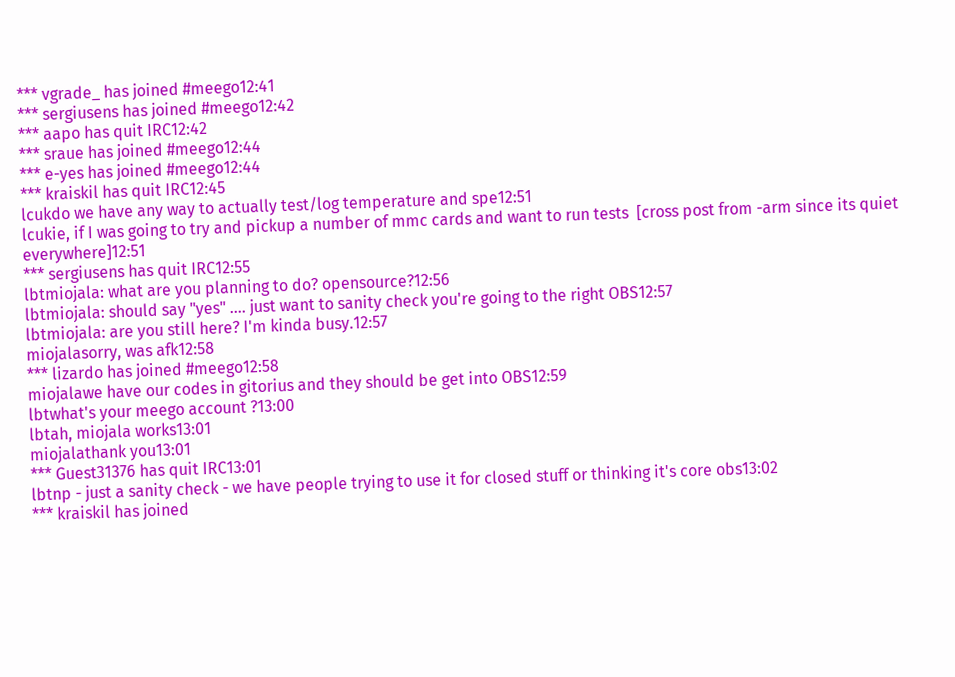*** vgrade_ has joined #meego12:41
*** sergiusens has joined #meego12:42
*** aapo has quit IRC12:42
*** sraue has joined #meego12:44
*** e-yes has joined #meego12:44
*** kraiskil has quit IRC12:45
lcukdo we have any way to actually test/log temperature and spe12:51
lcukie, if I was going to try and pickup a number of mmc cards and want to run tests  [cross post from -arm since its quiet everywhere]12:51
*** sergiusens has quit IRC12:55
lbtmiojala: what are you planning to do? opensource?12:56
lbtmiojala: should say "yes" .... just want to sanity check you're going to the right OBS12:57
lbtmiojala: are you still here? I'm kinda busy.12:57
miojalasorry, was afk12:58
*** lizardo has joined #meego12:58
miojalawe have our codes in gitorius and they should be get into OBS12:59
lbtwhat's your meego account ?13:00
lbtah, miojala works13:01
miojalathank you13:01
*** Guest31376 has quit IRC13:01
lbtnp - just a sanity check - we have people trying to use it for closed stuff or thinking it's core obs13:02
*** kraiskil has joined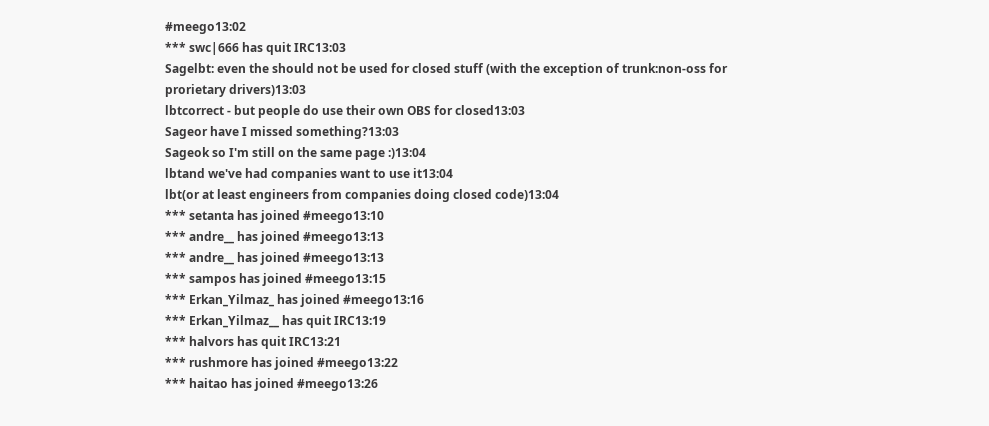#meego13:02
*** swc|666 has quit IRC13:03
Sagelbt: even the should not be used for closed stuff (with the exception of trunk:non-oss for prorietary drivers)13:03
lbtcorrect - but people do use their own OBS for closed13:03
Sageor have I missed something?13:03
Sageok so I'm still on the same page :)13:04
lbtand we've had companies want to use it13:04
lbt(or at least engineers from companies doing closed code)13:04
*** setanta has joined #meego13:10
*** andre__ has joined #meego13:13
*** andre__ has joined #meego13:13
*** sampos has joined #meego13:15
*** Erkan_Yilmaz_ has joined #meego13:16
*** Erkan_Yilmaz__ has quit IRC13:19
*** halvors has quit IRC13:21
*** rushmore has joined #meego13:22
*** haitao has joined #meego13:26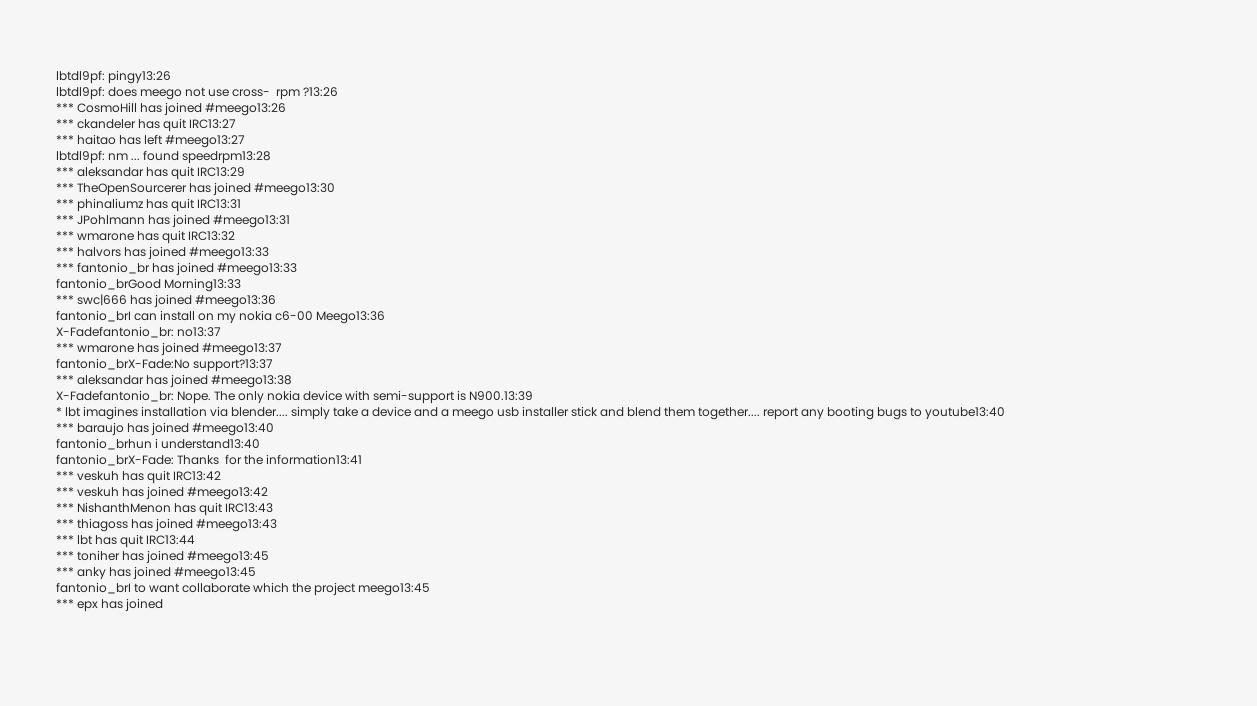lbtdl9pf: pingy13:26
lbtdl9pf: does meego not use cross-  rpm ?13:26
*** CosmoHill has joined #meego13:26
*** ckandeler has quit IRC13:27
*** haitao has left #meego13:27
lbtdl9pf: nm ... found speedrpm13:28
*** aleksandar has quit IRC13:29
*** TheOpenSourcerer has joined #meego13:30
*** phinaliumz has quit IRC13:31
*** JPohlmann has joined #meego13:31
*** wmarone has quit IRC13:32
*** halvors has joined #meego13:33
*** fantonio_br has joined #meego13:33
fantonio_brGood Morning13:33
*** swc|666 has joined #meego13:36
fantonio_brI can install on my nokia c6-00 Meego13:36
X-Fadefantonio_br: no13:37
*** wmarone has joined #meego13:37
fantonio_brX-Fade:No support?13:37
*** aleksandar has joined #meego13:38
X-Fadefantonio_br: Nope. The only nokia device with semi-support is N900.13:39
* lbt imagines installation via blender.... simply take a device and a meego usb installer stick and blend them together.... report any booting bugs to youtube13:40
*** baraujo has joined #meego13:40
fantonio_brhun i understand13:40
fantonio_brX-Fade: Thanks  for the information13:41
*** veskuh has quit IRC13:42
*** veskuh has joined #meego13:42
*** NishanthMenon has quit IRC13:43
*** thiagoss has joined #meego13:43
*** lbt has quit IRC13:44
*** toniher has joined #meego13:45
*** anky has joined #meego13:45
fantonio_brI to want collaborate which the project meego13:45
*** epx has joined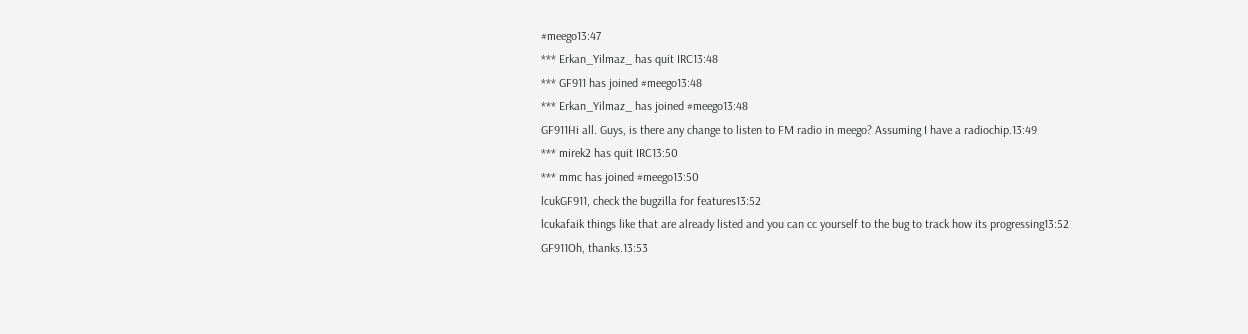#meego13:47
*** Erkan_Yilmaz_ has quit IRC13:48
*** GF911 has joined #meego13:48
*** Erkan_Yilmaz_ has joined #meego13:48
GF911Hi all. Guys, is there any change to listen to FM radio in meego? Assuming I have a radiochip.13:49
*** mirek2 has quit IRC13:50
*** mmc has joined #meego13:50
lcukGF911, check the bugzilla for features13:52
lcukafaik things like that are already listed and you can cc yourself to the bug to track how its progressing13:52
GF911Oh, thanks.13:53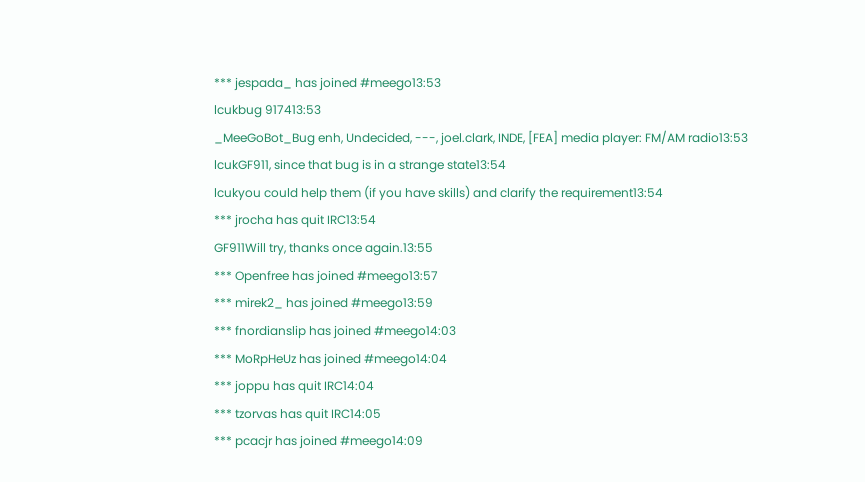*** jespada_ has joined #meego13:53
lcukbug 917413:53
_MeeGoBot_Bug enh, Undecided, ---, joel.clark, INDE, [FEA] media player: FM/AM radio13:53
lcukGF911, since that bug is in a strange state13:54
lcukyou could help them (if you have skills) and clarify the requirement13:54
*** jrocha has quit IRC13:54
GF911Will try, thanks once again.13:55
*** Openfree has joined #meego13:57
*** mirek2_ has joined #meego13:59
*** fnordianslip has joined #meego14:03
*** MoRpHeUz has joined #meego14:04
*** joppu has quit IRC14:04
*** tzorvas has quit IRC14:05
*** pcacjr has joined #meego14:09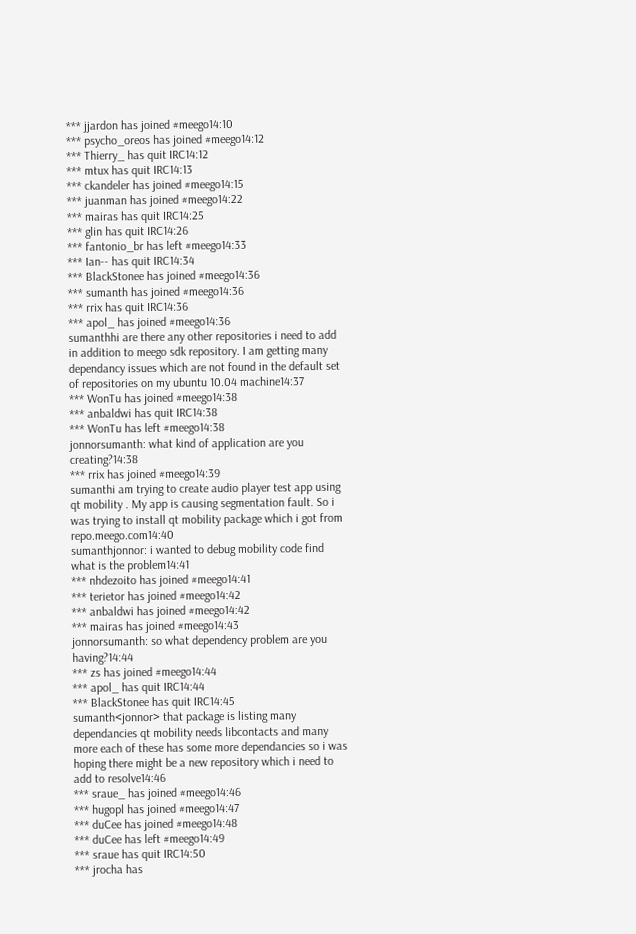*** jjardon has joined #meego14:10
*** psycho_oreos has joined #meego14:12
*** Thierry_ has quit IRC14:12
*** mtux has quit IRC14:13
*** ckandeler has joined #meego14:15
*** juanman has joined #meego14:22
*** mairas has quit IRC14:25
*** glin has quit IRC14:26
*** fantonio_br has left #meego14:33
*** Ian-- has quit IRC14:34
*** BlackStonee has joined #meego14:36
*** sumanth has joined #meego14:36
*** rrix has quit IRC14:36
*** apol_ has joined #meego14:36
sumanthhi are there any other repositories i need to add in addition to meego sdk repository. I am getting many dependancy issues which are not found in the default set of repositories on my ubuntu 10.04 machine14:37
*** WonTu has joined #meego14:38
*** anbaldwi has quit IRC14:38
*** WonTu has left #meego14:38
jonnorsumanth: what kind of application are you creating?14:38
*** rrix has joined #meego14:39
sumanthi am trying to create audio player test app using qt mobility . My app is causing segmentation fault. So i was trying to install qt mobility package which i got from repo.meego.com14:40
sumanthjonnor: i wanted to debug mobility code find what is the problem14:41
*** nhdezoito has joined #meego14:41
*** terietor has joined #meego14:42
*** anbaldwi has joined #meego14:42
*** mairas has joined #meego14:43
jonnorsumanth: so what dependency problem are you having?14:44
*** zs has joined #meego14:44
*** apol_ has quit IRC14:44
*** BlackStonee has quit IRC14:45
sumanth<jonnor> that package is listing many dependancies qt mobility needs libcontacts and many more each of these has some more dependancies so i was hoping there might be a new repository which i need to add to resolve14:46
*** sraue_ has joined #meego14:46
*** hugopl has joined #meego14:47
*** duCee has joined #meego14:48
*** duCee has left #meego14:49
*** sraue has quit IRC14:50
*** jrocha has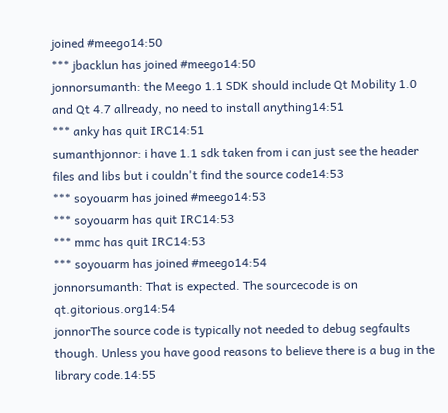joined #meego14:50
*** jbacklun has joined #meego14:50
jonnorsumanth: the Meego 1.1 SDK should include Qt Mobility 1.0 and Qt 4.7 allready, no need to install anything14:51
*** anky has quit IRC14:51
sumanthjonnor: i have 1.1 sdk taken from i can just see the header files and libs but i couldn't find the source code14:53
*** soyouarm has joined #meego14:53
*** soyouarm has quit IRC14:53
*** mmc has quit IRC14:53
*** soyouarm has joined #meego14:54
jonnorsumanth: That is expected. The sourcecode is on qt.gitorious.org14:54
jonnorThe source code is typically not needed to debug segfaults though. Unless you have good reasons to believe there is a bug in the library code.14:55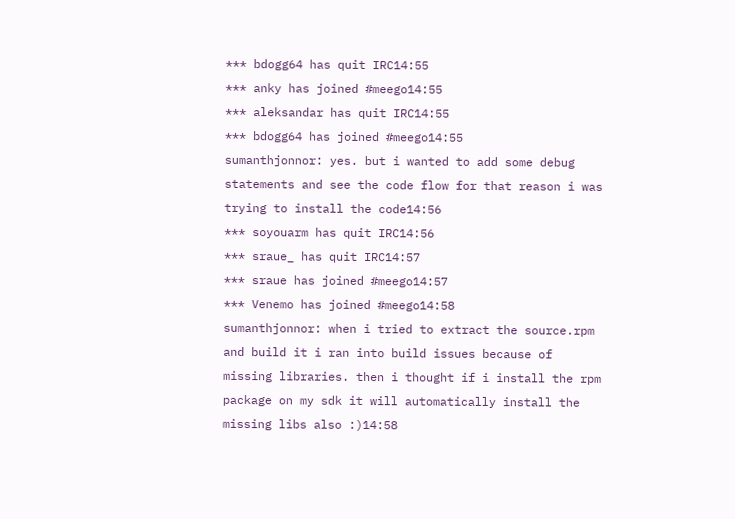*** bdogg64 has quit IRC14:55
*** anky has joined #meego14:55
*** aleksandar has quit IRC14:55
*** bdogg64 has joined #meego14:55
sumanthjonnor: yes. but i wanted to add some debug statements and see the code flow for that reason i was trying to install the code14:56
*** soyouarm has quit IRC14:56
*** sraue_ has quit IRC14:57
*** sraue has joined #meego14:57
*** Venemo has joined #meego14:58
sumanthjonnor: when i tried to extract the source.rpm and build it i ran into build issues because of missing libraries. then i thought if i install the rpm package on my sdk it will automatically install the missing libs also :)14:58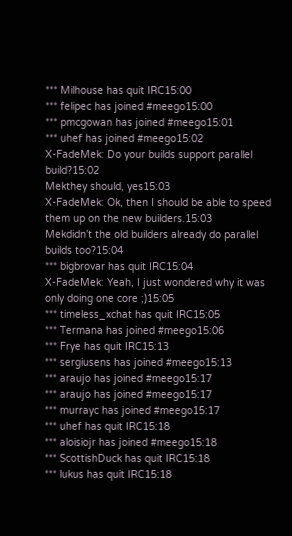*** Milhouse has quit IRC15:00
*** felipec has joined #meego15:00
*** pmcgowan has joined #meego15:01
*** uhef has joined #meego15:02
X-FadeMek: Do your builds support parallel build?15:02
Mekthey should, yes15:03
X-FadeMek: Ok, then I should be able to speed them up on the new builders.15:03
Mekdidn't the old builders already do parallel builds too?15:04
*** bigbrovar has quit IRC15:04
X-FadeMek: Yeah, I just wondered why it was only doing one core ;)15:05
*** timeless_xchat has quit IRC15:05
*** Termana has joined #meego15:06
*** Frye has quit IRC15:13
*** sergiusens has joined #meego15:13
*** araujo has joined #meego15:17
*** araujo has joined #meego15:17
*** murrayc has joined #meego15:17
*** uhef has quit IRC15:18
*** aloisiojr has joined #meego15:18
*** ScottishDuck has quit IRC15:18
*** lukus has quit IRC15:18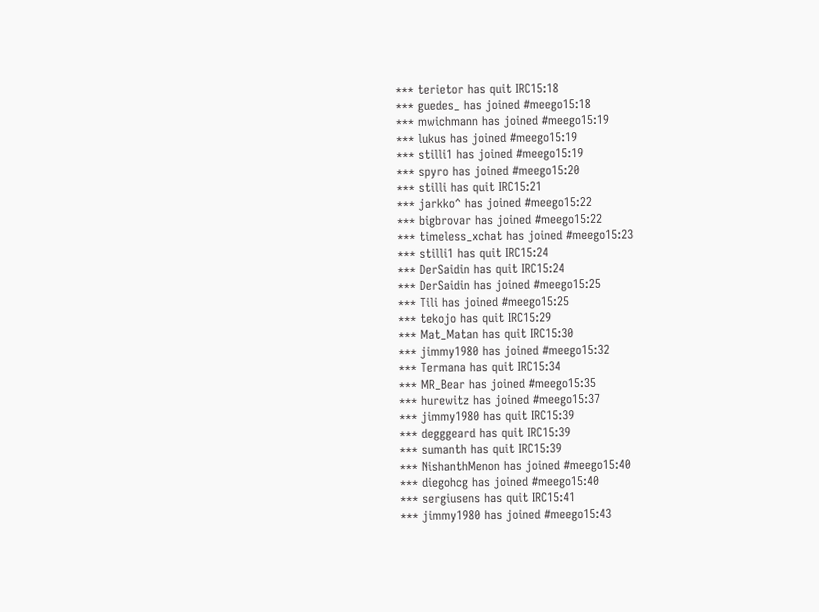*** terietor has quit IRC15:18
*** guedes_ has joined #meego15:18
*** mwichmann has joined #meego15:19
*** lukus has joined #meego15:19
*** stilli1 has joined #meego15:19
*** spyro has joined #meego15:20
*** stilli has quit IRC15:21
*** jarkko^ has joined #meego15:22
*** bigbrovar has joined #meego15:22
*** timeless_xchat has joined #meego15:23
*** stilli1 has quit IRC15:24
*** DerSaidin has quit IRC15:24
*** DerSaidin has joined #meego15:25
*** Tili has joined #meego15:25
*** tekojo has quit IRC15:29
*** Mat_Matan has quit IRC15:30
*** jimmy1980 has joined #meego15:32
*** Termana has quit IRC15:34
*** MR_Bear has joined #meego15:35
*** hurewitz has joined #meego15:37
*** jimmy1980 has quit IRC15:39
*** degggeard has quit IRC15:39
*** sumanth has quit IRC15:39
*** NishanthMenon has joined #meego15:40
*** diegohcg has joined #meego15:40
*** sergiusens has quit IRC15:41
*** jimmy1980 has joined #meego15:43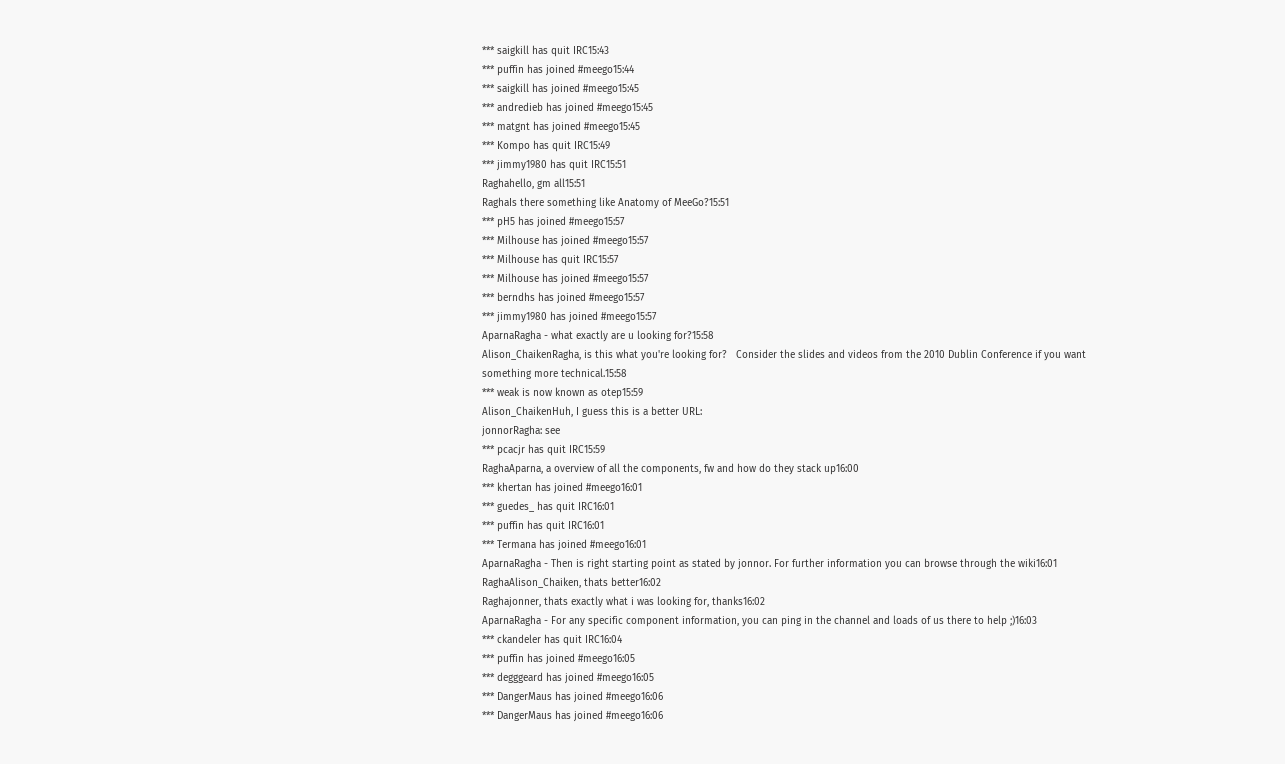*** saigkill has quit IRC15:43
*** puffin has joined #meego15:44
*** saigkill has joined #meego15:45
*** andredieb has joined #meego15:45
*** matgnt has joined #meego15:45
*** Kompo has quit IRC15:49
*** jimmy1980 has quit IRC15:51
Raghahello, gm all15:51
RaghaIs there something like Anatomy of MeeGo?15:51
*** pH5 has joined #meego15:57
*** Milhouse has joined #meego15:57
*** Milhouse has quit IRC15:57
*** Milhouse has joined #meego15:57
*** berndhs has joined #meego15:57
*** jimmy1980 has joined #meego15:57
AparnaRagha - what exactly are u looking for?15:58
Alison_ChaikenRagha, is this what you're looking for?   Consider the slides and videos from the 2010 Dublin Conference if you want something more technical.15:58
*** weak is now known as otep15:59
Alison_ChaikenHuh, I guess this is a better URL:
jonnorRagha: see
*** pcacjr has quit IRC15:59
RaghaAparna, a overview of all the components, fw and how do they stack up16:00
*** khertan has joined #meego16:01
*** guedes_ has quit IRC16:01
*** puffin has quit IRC16:01
*** Termana has joined #meego16:01
AparnaRagha - Then is right starting point as stated by jonnor. For further information you can browse through the wiki16:01
RaghaAlison_Chaiken, thats better16:02
Raghajonner, thats exactly what i was looking for, thanks16:02
AparnaRagha - For any specific component information, you can ping in the channel and loads of us there to help ;)16:03
*** ckandeler has quit IRC16:04
*** puffin has joined #meego16:05
*** degggeard has joined #meego16:05
*** DangerMaus has joined #meego16:06
*** DangerMaus has joined #meego16:06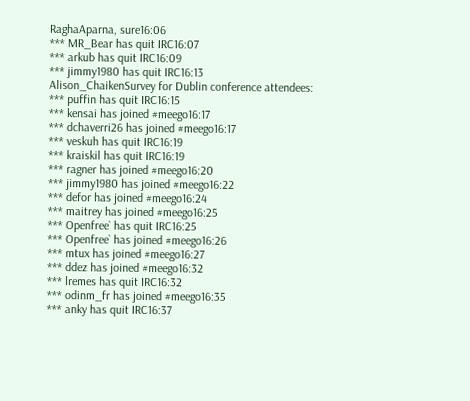RaghaAparna, sure16:06
*** MR_Bear has quit IRC16:07
*** arkub has quit IRC16:09
*** jimmy1980 has quit IRC16:13
Alison_ChaikenSurvey for Dublin conference attendees:
*** puffin has quit IRC16:15
*** kensai has joined #meego16:17
*** dchaverri26 has joined #meego16:17
*** veskuh has quit IRC16:19
*** kraiskil has quit IRC16:19
*** ragner has joined #meego16:20
*** jimmy1980 has joined #meego16:22
*** defor has joined #meego16:24
*** maitrey has joined #meego16:25
*** Openfree` has quit IRC16:25
*** Openfree` has joined #meego16:26
*** mtux has joined #meego16:27
*** ddez has joined #meego16:32
*** lremes has quit IRC16:32
*** odinm_fr has joined #meego16:35
*** anky has quit IRC16:37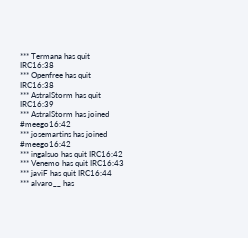*** Termana has quit IRC16:38
*** Openfree has quit IRC16:38
*** AstralStorm has quit IRC16:39
*** AstralStorm has joined #meego16:42
*** josemartins has joined #meego16:42
*** ingalsuo has quit IRC16:42
*** Venemo has quit IRC16:43
*** javiF has quit IRC16:44
*** alvaro__ has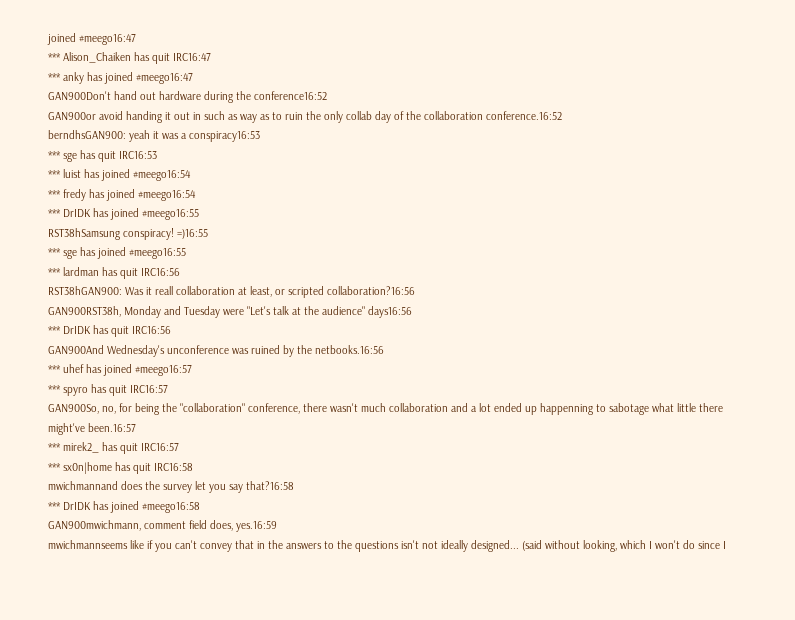joined #meego16:47
*** Alison_Chaiken has quit IRC16:47
*** anky has joined #meego16:47
GAN900Don't hand out hardware during the conference16:52
GAN900or avoid handing it out in such as way as to ruin the only collab day of the collaboration conference.16:52
berndhsGAN900: yeah it was a conspiracy16:53
*** sge has quit IRC16:53
*** luist has joined #meego16:54
*** fredy has joined #meego16:54
*** DrIDK has joined #meego16:55
RST38hSamsung conspiracy! =)16:55
*** sge has joined #meego16:55
*** lardman has quit IRC16:56
RST38hGAN900: Was it reall collaboration at least, or scripted collaboration?16:56
GAN900RST38h, Monday and Tuesday were "Let's talk at the audience" days16:56
*** DrIDK has quit IRC16:56
GAN900And Wednesday's unconference was ruined by the netbooks.16:56
*** uhef has joined #meego16:57
*** spyro has quit IRC16:57
GAN900So, no, for being the "collaboration" conference, there wasn't much collaboration and a lot ended up happenning to sabotage what little there might've been.16:57
*** mirek2_ has quit IRC16:57
*** sx0n|home has quit IRC16:58
mwichmannand does the survey let you say that?16:58
*** DrIDK has joined #meego16:58
GAN900mwichmann, comment field does, yes.16:59
mwichmannseems like if you can't convey that in the answers to the questions isn't not ideally designed... (said without looking, which I won't do since I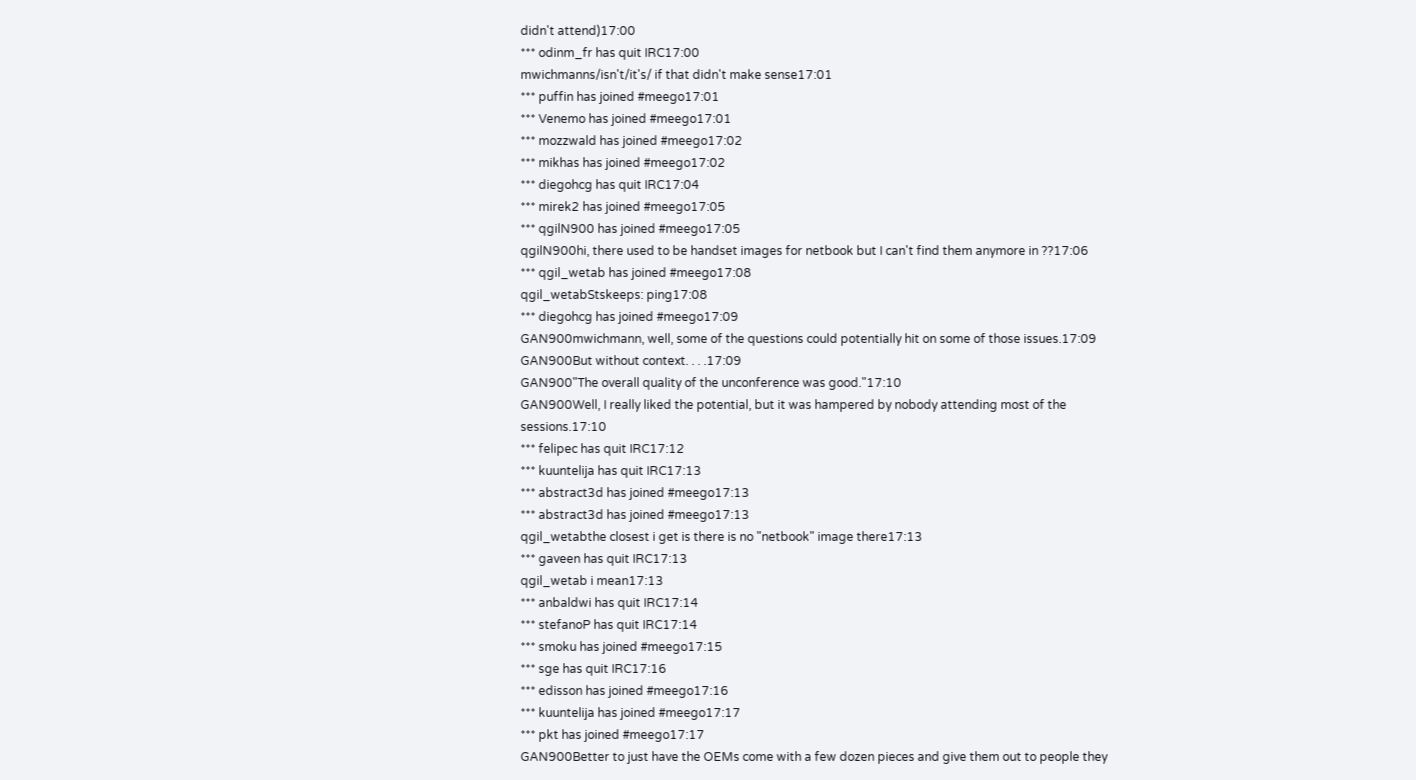didn't attend)17:00
*** odinm_fr has quit IRC17:00
mwichmanns/isn't/it's/ if that didn't make sense17:01
*** puffin has joined #meego17:01
*** Venemo has joined #meego17:01
*** mozzwald has joined #meego17:02
*** mikhas has joined #meego17:02
*** diegohcg has quit IRC17:04
*** mirek2 has joined #meego17:05
*** qgilN900 has joined #meego17:05
qgilN900hi, there used to be handset images for netbook but I can't find them anymore in ??17:06
*** qgil_wetab has joined #meego17:08
qgil_wetabStskeeps: ping17:08
*** diegohcg has joined #meego17:09
GAN900mwichmann, well, some of the questions could potentially hit on some of those issues.17:09
GAN900But without context. . . .17:09
GAN900"The overall quality of the unconference was good."17:10
GAN900Well, I really liked the potential, but it was hampered by nobody attending most of the sessions.17:10
*** felipec has quit IRC17:12
*** kuuntelija has quit IRC17:13
*** abstract3d has joined #meego17:13
*** abstract3d has joined #meego17:13
qgil_wetabthe closest i get is there is no "netbook" image there17:13
*** gaveen has quit IRC17:13
qgil_wetab i mean17:13
*** anbaldwi has quit IRC17:14
*** stefanoP has quit IRC17:14
*** smoku has joined #meego17:15
*** sge has quit IRC17:16
*** edisson has joined #meego17:16
*** kuuntelija has joined #meego17:17
*** pkt has joined #meego17:17
GAN900Better to just have the OEMs come with a few dozen pieces and give them out to people they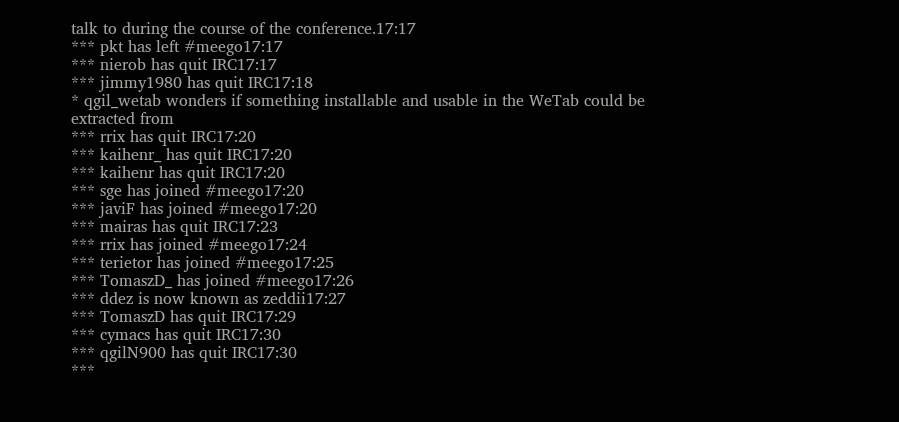talk to during the course of the conference.17:17
*** pkt has left #meego17:17
*** nierob has quit IRC17:17
*** jimmy1980 has quit IRC17:18
* qgil_wetab wonders if something installable and usable in the WeTab could be extracted from
*** rrix has quit IRC17:20
*** kaihenr_ has quit IRC17:20
*** kaihenr has quit IRC17:20
*** sge has joined #meego17:20
*** javiF has joined #meego17:20
*** mairas has quit IRC17:23
*** rrix has joined #meego17:24
*** terietor has joined #meego17:25
*** TomaszD_ has joined #meego17:26
*** ddez is now known as zeddii17:27
*** TomaszD has quit IRC17:29
*** cymacs has quit IRC17:30
*** qgilN900 has quit IRC17:30
***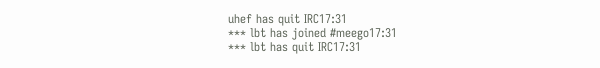uhef has quit IRC17:31
*** lbt has joined #meego17:31
*** lbt has quit IRC17:31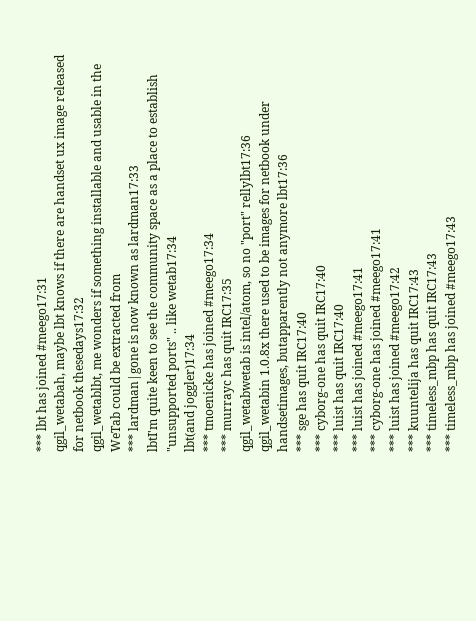*** lbt has joined #meego17:31
qgil_wetabah, maybe lbt knows if there are handset ux image released for netbook thesedays17:32
qgil_wetablbt, me wonders if something installable and usable in the WeTab could be extracted from
*** lardman|gone is now known as lardman17:33
lbtI'm quite keen to see the community space as a place to establish "unsupported ports" .. like wetab17:34
lbt(and joggler)17:34
*** tmoenicke has joined #meego17:34
*** murrayc has quit IRC17:35
qgil_wetabwetab is intel/atom, so no "port" rellylbt17:36
qgil_wetabin 1.0.8x there used to be images for netbook under handsetimages, butapparently not anymore lbt17:36
*** sge has quit IRC17:40
*** cyborg-one has quit IRC17:40
*** luist has quit IRC17:40
*** luist has joined #meego17:41
*** cyborg-one has joined #meego17:41
*** luist has joined #meego17:42
*** kuuntelija has quit IRC17:43
*** timeless_mbp has quit IRC17:43
*** timeless_mbp has joined #meego17:43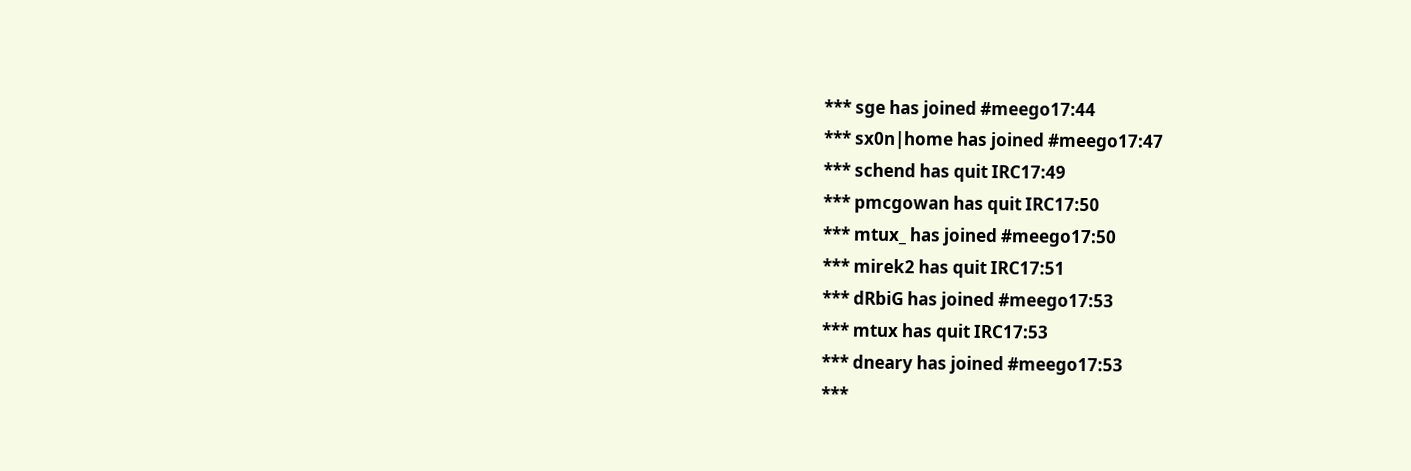*** sge has joined #meego17:44
*** sx0n|home has joined #meego17:47
*** schend has quit IRC17:49
*** pmcgowan has quit IRC17:50
*** mtux_ has joined #meego17:50
*** mirek2 has quit IRC17:51
*** dRbiG has joined #meego17:53
*** mtux has quit IRC17:53
*** dneary has joined #meego17:53
***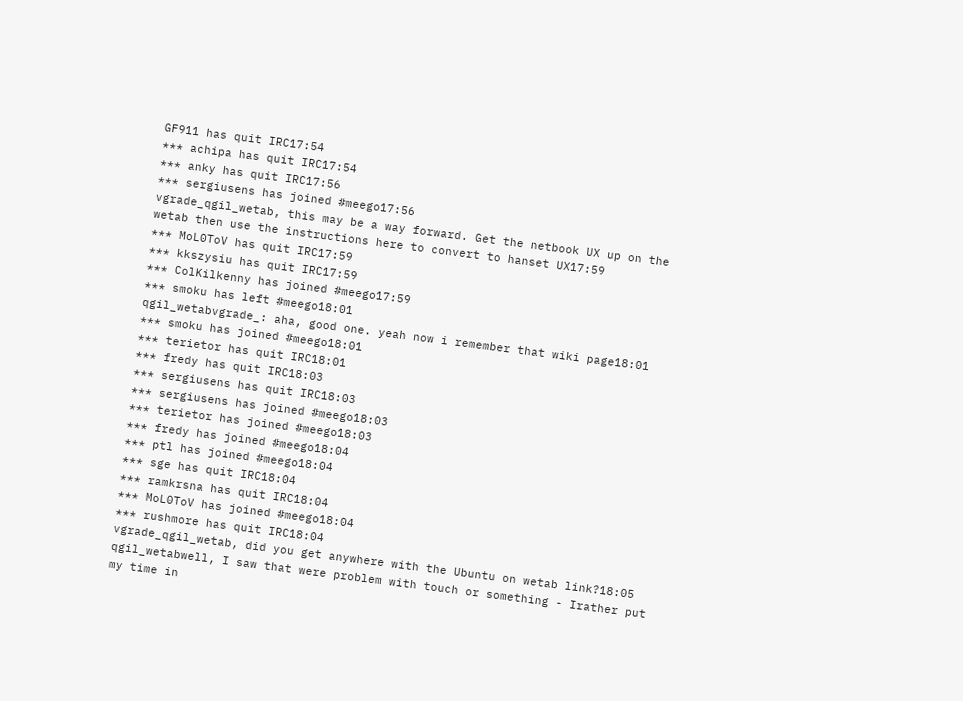GF911 has quit IRC17:54
*** achipa has quit IRC17:54
*** anky has quit IRC17:56
*** sergiusens has joined #meego17:56
vgrade_qgil_wetab, this may be a way forward. Get the netbook UX up on the wetab then use the instructions here to convert to hanset UX17:59
*** MoL0ToV has quit IRC17:59
*** kkszysiu has quit IRC17:59
*** ColKilkenny has joined #meego17:59
*** smoku has left #meego18:01
qgil_wetabvgrade_: aha, good one. yeah now i remember that wiki page18:01
*** smoku has joined #meego18:01
*** terietor has quit IRC18:01
*** fredy has quit IRC18:03
*** sergiusens has quit IRC18:03
*** sergiusens has joined #meego18:03
*** terietor has joined #meego18:03
*** fredy has joined #meego18:04
*** ptl has joined #meego18:04
*** sge has quit IRC18:04
*** ramkrsna has quit IRC18:04
*** MoL0ToV has joined #meego18:04
*** rushmore has quit IRC18:04
vgrade_qgil_wetab, did you get anywhere with the Ubuntu on wetab link?18:05
qgil_wetabwell, I saw that were problem with touch or something - Irather put my time in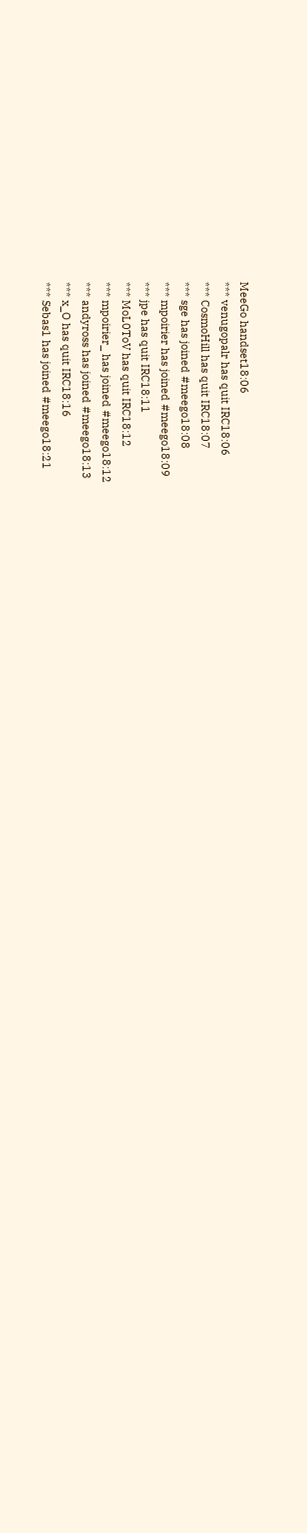MeeGo handset18:06
*** venugopalr has quit IRC18:06
*** CosmoHill has quit IRC18:07
*** sge has joined #meego18:08
*** mpoirier has joined #meego18:09
*** jpe has quit IRC18:11
*** MoL0ToV has quit IRC18:12
*** mpoirier_ has joined #meego18:12
*** andyross has joined #meego18:13
*** x_O has quit IRC18:16
*** Sebas1 has joined #meego18:21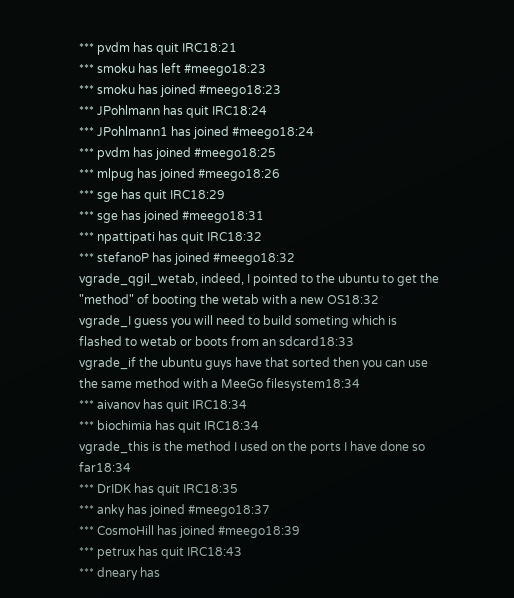*** pvdm has quit IRC18:21
*** smoku has left #meego18:23
*** smoku has joined #meego18:23
*** JPohlmann has quit IRC18:24
*** JPohlmann1 has joined #meego18:24
*** pvdm has joined #meego18:25
*** mlpug has joined #meego18:26
*** sge has quit IRC18:29
*** sge has joined #meego18:31
*** npattipati has quit IRC18:32
*** stefanoP has joined #meego18:32
vgrade_qgil_wetab, indeed, I pointed to the ubuntu to get the "method" of booting the wetab with a new OS18:32
vgrade_I guess you will need to build someting which is flashed to wetab or boots from an sdcard18:33
vgrade_if the ubuntu guys have that sorted then you can use the same method with a MeeGo filesystem18:34
*** aivanov has quit IRC18:34
*** biochimia has quit IRC18:34
vgrade_this is the method I used on the ports I have done so far18:34
*** DrIDK has quit IRC18:35
*** anky has joined #meego18:37
*** CosmoHill has joined #meego18:39
*** petrux has quit IRC18:43
*** dneary has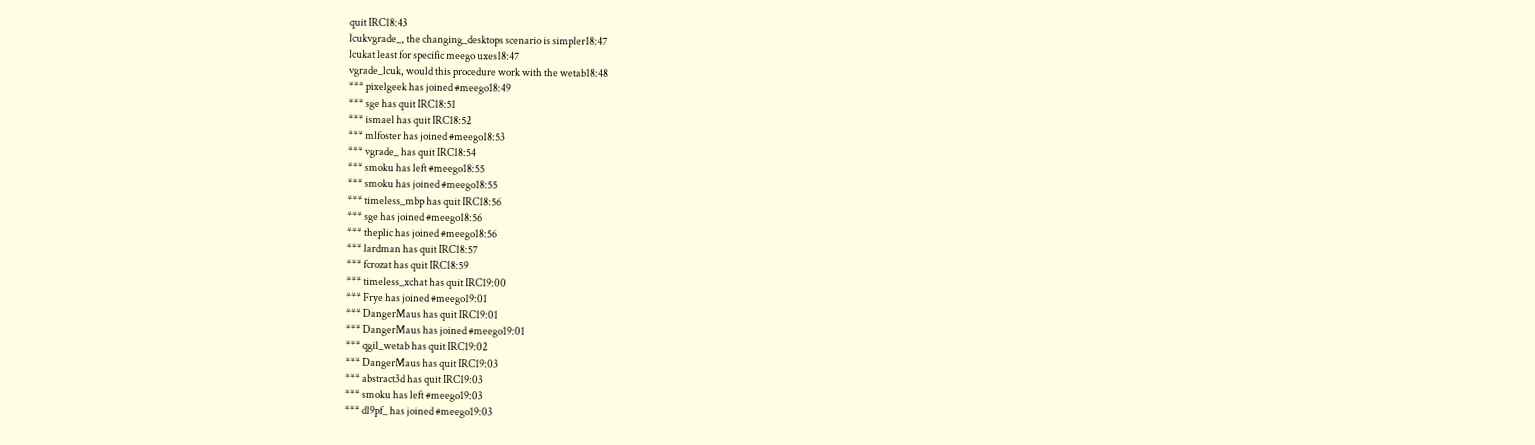quit IRC18:43
lcukvgrade_, the changing_desktops scenario is simpler18:47
lcukat least for specific meego uxes18:47
vgrade_lcuk, would this procedure work with the wetab18:48
*** pixelgeek has joined #meego18:49
*** sge has quit IRC18:51
*** ismael has quit IRC18:52
*** mlfoster has joined #meego18:53
*** vgrade_ has quit IRC18:54
*** smoku has left #meego18:55
*** smoku has joined #meego18:55
*** timeless_mbp has quit IRC18:56
*** sge has joined #meego18:56
*** theplic has joined #meego18:56
*** lardman has quit IRC18:57
*** fcrozat has quit IRC18:59
*** timeless_xchat has quit IRC19:00
*** Frye has joined #meego19:01
*** DangerMaus has quit IRC19:01
*** DangerMaus has joined #meego19:01
*** qgil_wetab has quit IRC19:02
*** DangerMaus has quit IRC19:03
*** abstract3d has quit IRC19:03
*** smoku has left #meego19:03
*** dl9pf_ has joined #meego19:03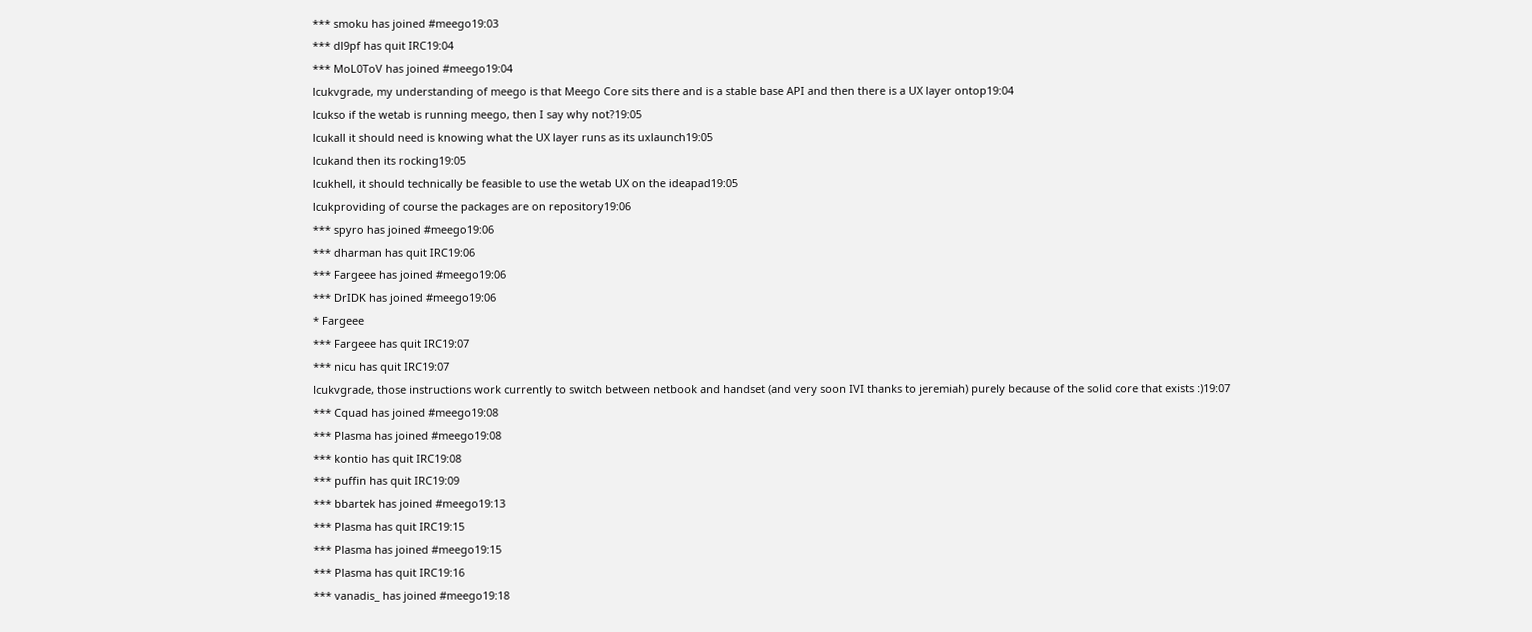*** smoku has joined #meego19:03
*** dl9pf has quit IRC19:04
*** MoL0ToV has joined #meego19:04
lcukvgrade, my understanding of meego is that Meego Core sits there and is a stable base API and then there is a UX layer ontop19:04
lcukso if the wetab is running meego, then I say why not?19:05
lcukall it should need is knowing what the UX layer runs as its uxlaunch19:05
lcukand then its rocking19:05
lcukhell, it should technically be feasible to use the wetab UX on the ideapad19:05
lcukproviding of course the packages are on repository19:06
*** spyro has joined #meego19:06
*** dharman has quit IRC19:06
*** Fargeee has joined #meego19:06
*** DrIDK has joined #meego19:06
* Fargeee
*** Fargeee has quit IRC19:07
*** nicu has quit IRC19:07
lcukvgrade, those instructions work currently to switch between netbook and handset (and very soon IVI thanks to jeremiah) purely because of the solid core that exists :)19:07
*** Cquad has joined #meego19:08
*** Plasma has joined #meego19:08
*** kontio has quit IRC19:08
*** puffin has quit IRC19:09
*** bbartek has joined #meego19:13
*** Plasma has quit IRC19:15
*** Plasma has joined #meego19:15
*** Plasma has quit IRC19:16
*** vanadis_ has joined #meego19:18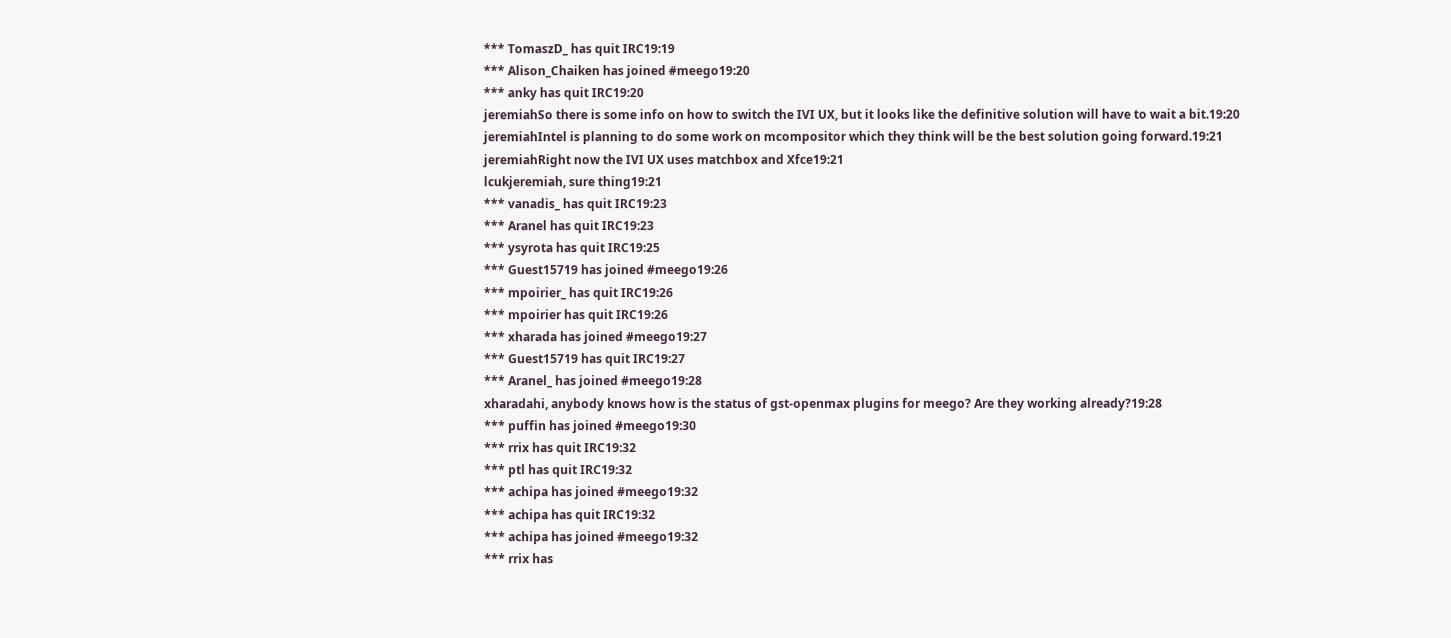*** TomaszD_ has quit IRC19:19
*** Alison_Chaiken has joined #meego19:20
*** anky has quit IRC19:20
jeremiahSo there is some info on how to switch the IVI UX, but it looks like the definitive solution will have to wait a bit.19:20
jeremiahIntel is planning to do some work on mcompositor which they think will be the best solution going forward.19:21
jeremiahRight now the IVI UX uses matchbox and Xfce19:21
lcukjeremiah, sure thing19:21
*** vanadis_ has quit IRC19:23
*** Aranel has quit IRC19:23
*** ysyrota has quit IRC19:25
*** Guest15719 has joined #meego19:26
*** mpoirier_ has quit IRC19:26
*** mpoirier has quit IRC19:26
*** xharada has joined #meego19:27
*** Guest15719 has quit IRC19:27
*** Aranel_ has joined #meego19:28
xharadahi, anybody knows how is the status of gst-openmax plugins for meego? Are they working already?19:28
*** puffin has joined #meego19:30
*** rrix has quit IRC19:32
*** ptl has quit IRC19:32
*** achipa has joined #meego19:32
*** achipa has quit IRC19:32
*** achipa has joined #meego19:32
*** rrix has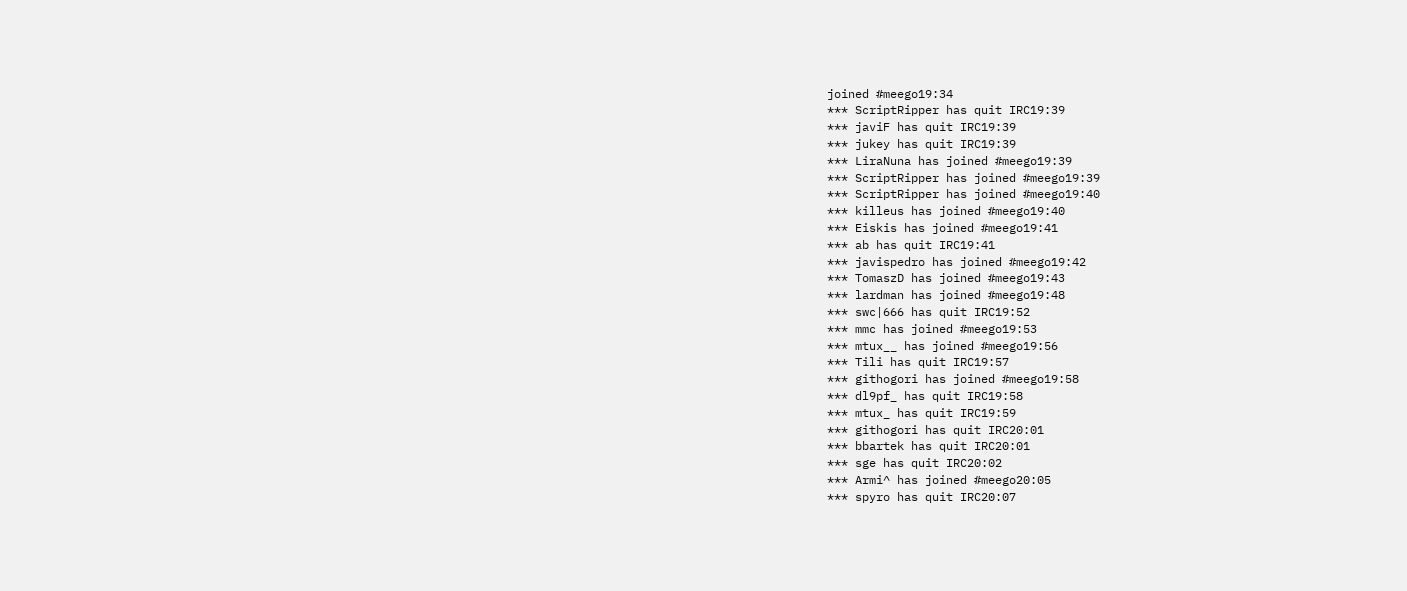joined #meego19:34
*** ScriptRipper has quit IRC19:39
*** javiF has quit IRC19:39
*** jukey has quit IRC19:39
*** LiraNuna has joined #meego19:39
*** ScriptRipper has joined #meego19:39
*** ScriptRipper has joined #meego19:40
*** killeus has joined #meego19:40
*** Eiskis has joined #meego19:41
*** ab has quit IRC19:41
*** javispedro has joined #meego19:42
*** TomaszD has joined #meego19:43
*** lardman has joined #meego19:48
*** swc|666 has quit IRC19:52
*** mmc has joined #meego19:53
*** mtux__ has joined #meego19:56
*** Tili has quit IRC19:57
*** githogori has joined #meego19:58
*** dl9pf_ has quit IRC19:58
*** mtux_ has quit IRC19:59
*** githogori has quit IRC20:01
*** bbartek has quit IRC20:01
*** sge has quit IRC20:02
*** Armi^ has joined #meego20:05
*** spyro has quit IRC20:07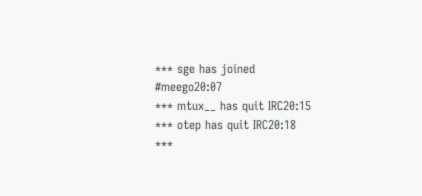*** sge has joined #meego20:07
*** mtux__ has quit IRC20:15
*** otep has quit IRC20:18
***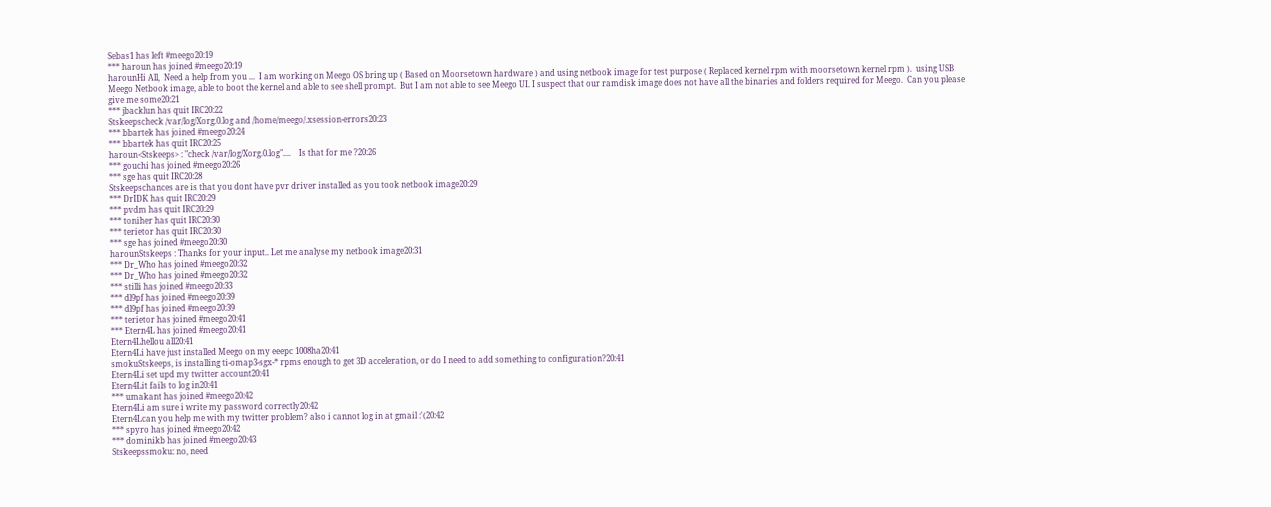Sebas1 has left #meego20:19
*** haroun has joined #meego20:19
harounHi All,  Need a help from you ...  I am working on Meego OS bring up ( Based on Moorsetown hardware ) and using netbook image for test purpose ( Replaced kernel rpm with moorsetown kernel rpm ).  using USB Meego Netbook image, able to boot the kernel and able to see shell prompt.  But I am not able to see Meego UI. I suspect that our ramdisk image does not have all the binaries and folders required for Meego.  Can you please give me some20:21
*** jbacklun has quit IRC20:22
Stskeepscheck /var/log/Xorg.0.log and /home/meego/.xsession-errors20:23
*** bbartek has joined #meego20:24
*** bbartek has quit IRC20:25
haroun<Stskeeps> : "check /var/log/Xorg.0.log"....    Is that for me ?20:26
*** gouchi has joined #meego20:26
*** sge has quit IRC20:28
Stskeepschances are is that you dont have pvr driver installed as you took netbook image20:29
*** DrIDK has quit IRC20:29
*** pvdm has quit IRC20:29
*** toniher has quit IRC20:30
*** terietor has quit IRC20:30
*** sge has joined #meego20:30
harounStskeeps : Thanks for your input.. Let me analyse my netbook image20:31
*** Dr_Who has joined #meego20:32
*** Dr_Who has joined #meego20:32
*** stilli has joined #meego20:33
*** dl9pf has joined #meego20:39
*** dl9pf has joined #meego20:39
*** terietor has joined #meego20:41
*** Etern4L has joined #meego20:41
Etern4Lhellou all20:41
Etern4Li have just installed Meego on my eeepc 1008ha20:41
smokuStskeeps, is installing ti-omap3-sgx-* rpms enough to get 3D acceleration, or do I need to add something to configuration?20:41
Etern4Li set upd my twitter account20:41
Etern4Lit fails to log in20:41
*** umakant has joined #meego20:42
Etern4Li am sure i write my password correctly20:42
Etern4Lcan you help me with my twitter problem? also i cannot log in at gmail :'(20:42
*** spyro has joined #meego20:42
*** dominikb has joined #meego20:43
Stskeepssmoku: no, need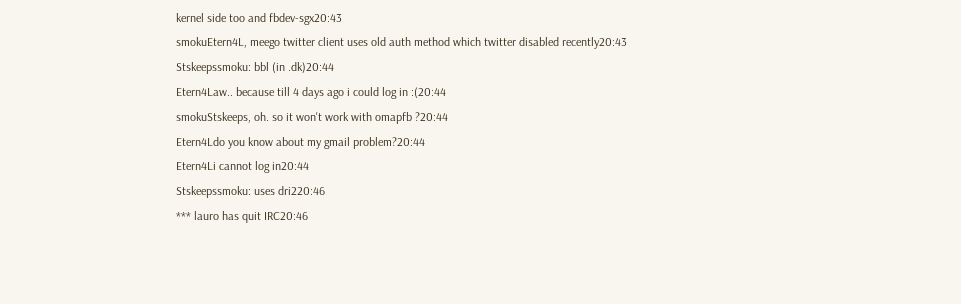kernel side too and fbdev-sgx20:43
smokuEtern4L, meego twitter client uses old auth method which twitter disabled recently20:43
Stskeepssmoku: bbl (in .dk)20:44
Etern4Law.. because till 4 days ago i could log in :(20:44
smokuStskeeps, oh. so it won't work with omapfb ?20:44
Etern4Ldo you know about my gmail problem?20:44
Etern4Li cannot log in20:44
Stskeepssmoku: uses dri220:46
*** lauro has quit IRC20:46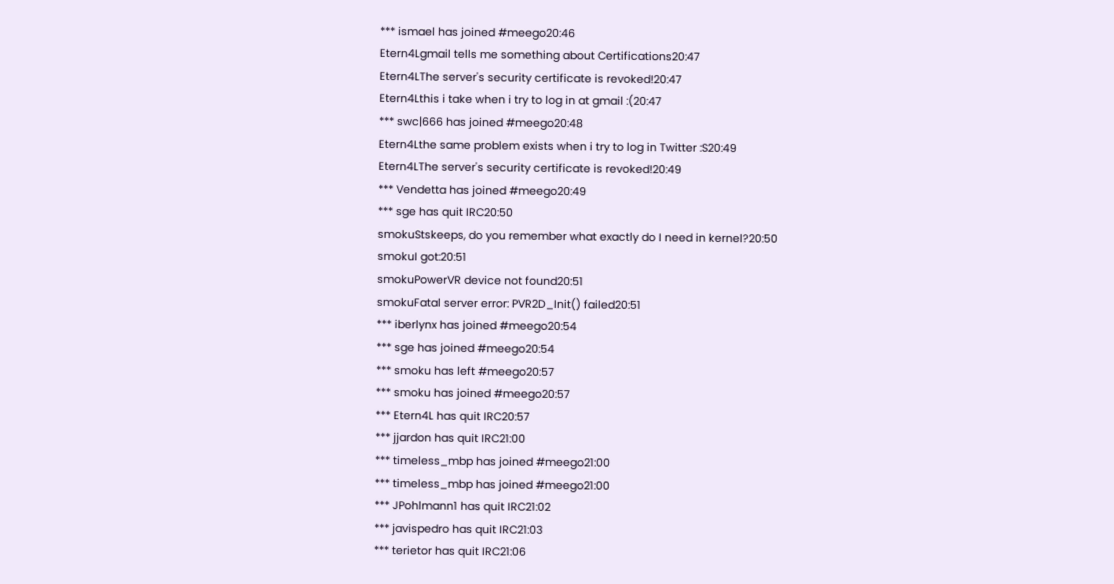*** ismael has joined #meego20:46
Etern4Lgmail tells me something about Certifications20:47
Etern4LThe server's security certificate is revoked!20:47
Etern4Lthis i take when i try to log in at gmail :(20:47
*** swc|666 has joined #meego20:48
Etern4Lthe same problem exists when i try to log in Twitter :S20:49
Etern4LThe server's security certificate is revoked!20:49
*** Vendetta has joined #meego20:49
*** sge has quit IRC20:50
smokuStskeeps, do you remember what exactly do I need in kernel?20:50
smokuI got:20:51
smokuPowerVR device not found20:51
smokuFatal server error: PVR2D_Init() failed20:51
*** iberlynx has joined #meego20:54
*** sge has joined #meego20:54
*** smoku has left #meego20:57
*** smoku has joined #meego20:57
*** Etern4L has quit IRC20:57
*** jjardon has quit IRC21:00
*** timeless_mbp has joined #meego21:00
*** timeless_mbp has joined #meego21:00
*** JPohlmann1 has quit IRC21:02
*** javispedro has quit IRC21:03
*** terietor has quit IRC21:06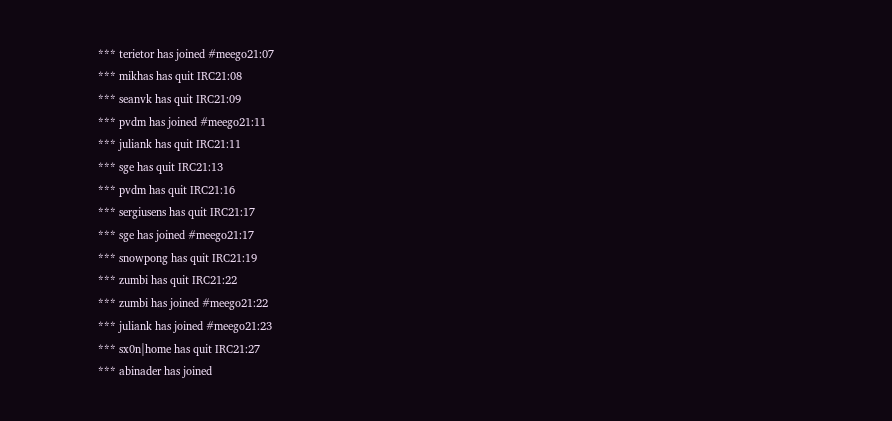*** terietor has joined #meego21:07
*** mikhas has quit IRC21:08
*** seanvk has quit IRC21:09
*** pvdm has joined #meego21:11
*** juliank has quit IRC21:11
*** sge has quit IRC21:13
*** pvdm has quit IRC21:16
*** sergiusens has quit IRC21:17
*** sge has joined #meego21:17
*** snowpong has quit IRC21:19
*** zumbi has quit IRC21:22
*** zumbi has joined #meego21:22
*** juliank has joined #meego21:23
*** sx0n|home has quit IRC21:27
*** abinader has joined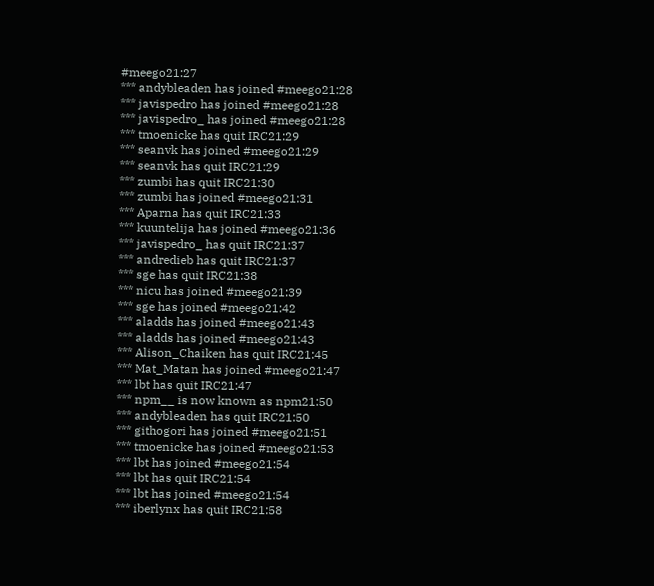#meego21:27
*** andybleaden has joined #meego21:28
*** javispedro has joined #meego21:28
*** javispedro_ has joined #meego21:28
*** tmoenicke has quit IRC21:29
*** seanvk has joined #meego21:29
*** seanvk has quit IRC21:29
*** zumbi has quit IRC21:30
*** zumbi has joined #meego21:31
*** Aparna has quit IRC21:33
*** kuuntelija has joined #meego21:36
*** javispedro_ has quit IRC21:37
*** andredieb has quit IRC21:37
*** sge has quit IRC21:38
*** nicu has joined #meego21:39
*** sge has joined #meego21:42
*** aladds has joined #meego21:43
*** aladds has joined #meego21:43
*** Alison_Chaiken has quit IRC21:45
*** Mat_Matan has joined #meego21:47
*** lbt has quit IRC21:47
*** npm__ is now known as npm21:50
*** andybleaden has quit IRC21:50
*** githogori has joined #meego21:51
*** tmoenicke has joined #meego21:53
*** lbt has joined #meego21:54
*** lbt has quit IRC21:54
*** lbt has joined #meego21:54
*** iberlynx has quit IRC21:58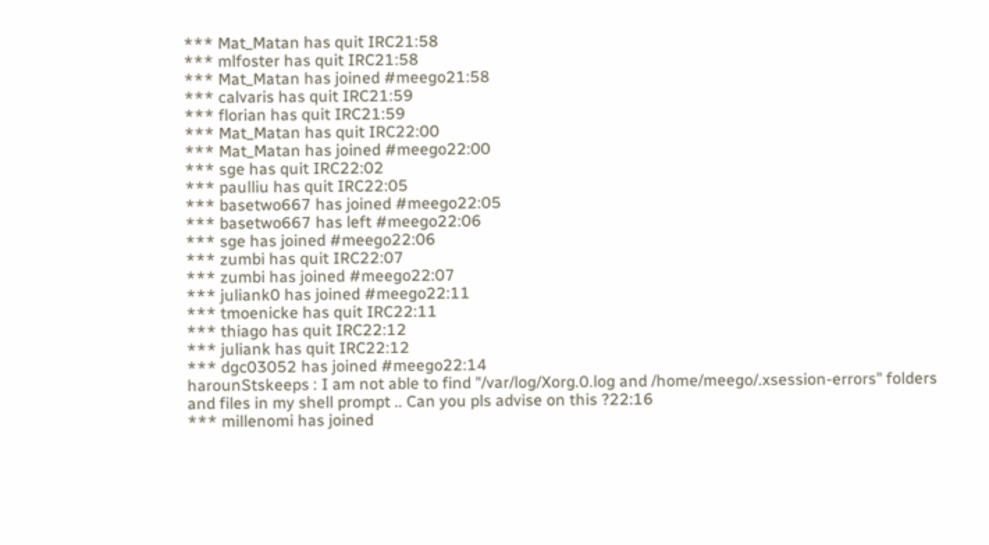*** Mat_Matan has quit IRC21:58
*** mlfoster has quit IRC21:58
*** Mat_Matan has joined #meego21:58
*** calvaris has quit IRC21:59
*** florian has quit IRC21:59
*** Mat_Matan has quit IRC22:00
*** Mat_Matan has joined #meego22:00
*** sge has quit IRC22:02
*** paulliu has quit IRC22:05
*** basetwo667 has joined #meego22:05
*** basetwo667 has left #meego22:06
*** sge has joined #meego22:06
*** zumbi has quit IRC22:07
*** zumbi has joined #meego22:07
*** juliank0 has joined #meego22:11
*** tmoenicke has quit IRC22:11
*** thiago has quit IRC22:12
*** juliank has quit IRC22:12
*** dgc03052 has joined #meego22:14
harounStskeeps : I am not able to find "/var/log/Xorg.0.log and /home/meego/.xsession-errors" folders and files in my shell prompt .. Can you pls advise on this ?22:16
*** millenomi has joined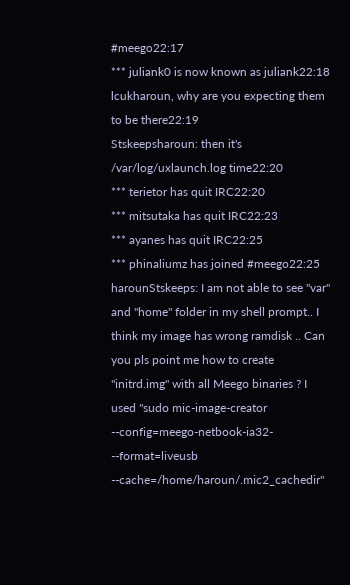#meego22:17
*** juliank0 is now known as juliank22:18
lcukharoun, why are you expecting them to be there22:19
Stskeepsharoun: then it's /var/log/uxlaunch.log time22:20
*** terietor has quit IRC22:20
*** mitsutaka has quit IRC22:23
*** ayanes has quit IRC22:25
*** phinaliumz has joined #meego22:25
harounStskeeps: I am not able to see "var" and "home" folder in my shell prompt.. I think my image has wrong ramdisk .. Can you pls point me how to create "initrd.img" with all Meego binaries ? I used "sudo mic-image-creator --config=meego-netbook-ia32- --format=liveusb --cache=/home/haroun/.mic2_cachedir"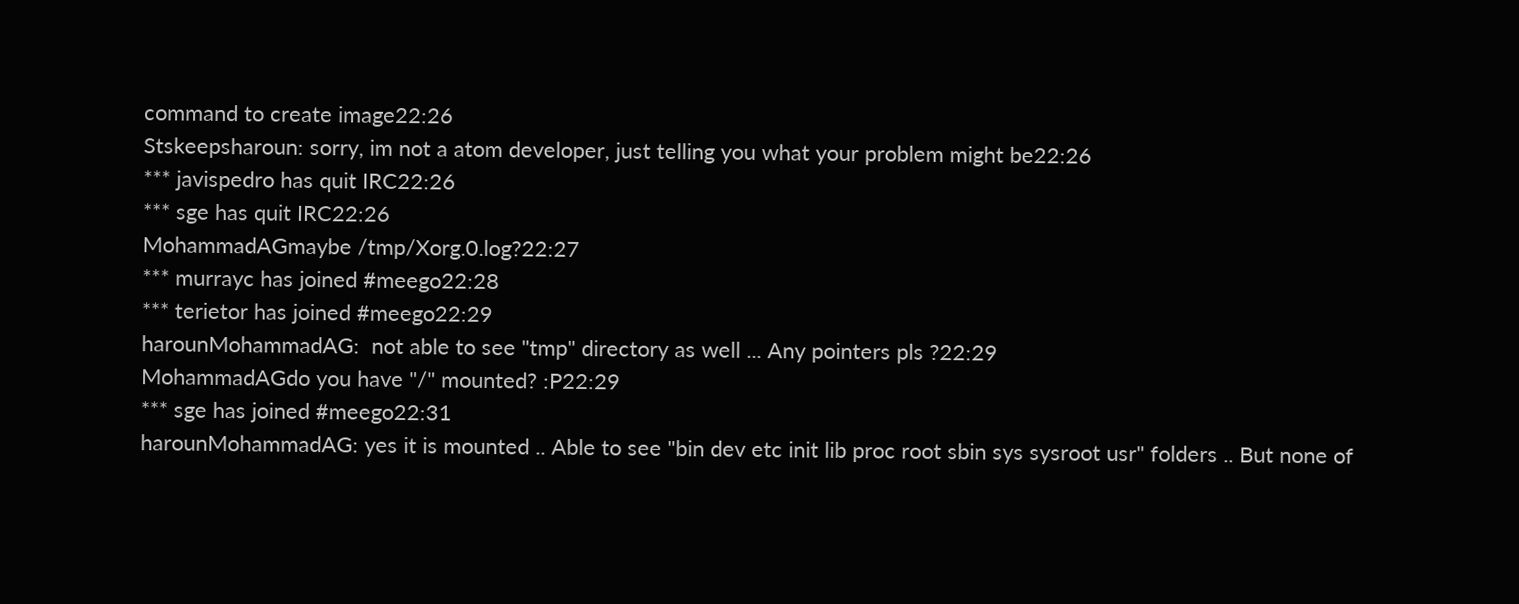command to create image22:26
Stskeepsharoun: sorry, im not a atom developer, just telling you what your problem might be22:26
*** javispedro has quit IRC22:26
*** sge has quit IRC22:26
MohammadAGmaybe /tmp/Xorg.0.log?22:27
*** murrayc has joined #meego22:28
*** terietor has joined #meego22:29
harounMohammadAG:  not able to see "tmp" directory as well ... Any pointers pls ?22:29
MohammadAGdo you have "/" mounted? :P22:29
*** sge has joined #meego22:31
harounMohammadAG: yes it is mounted .. Able to see "bin dev etc init lib proc root sbin sys sysroot usr" folders .. But none of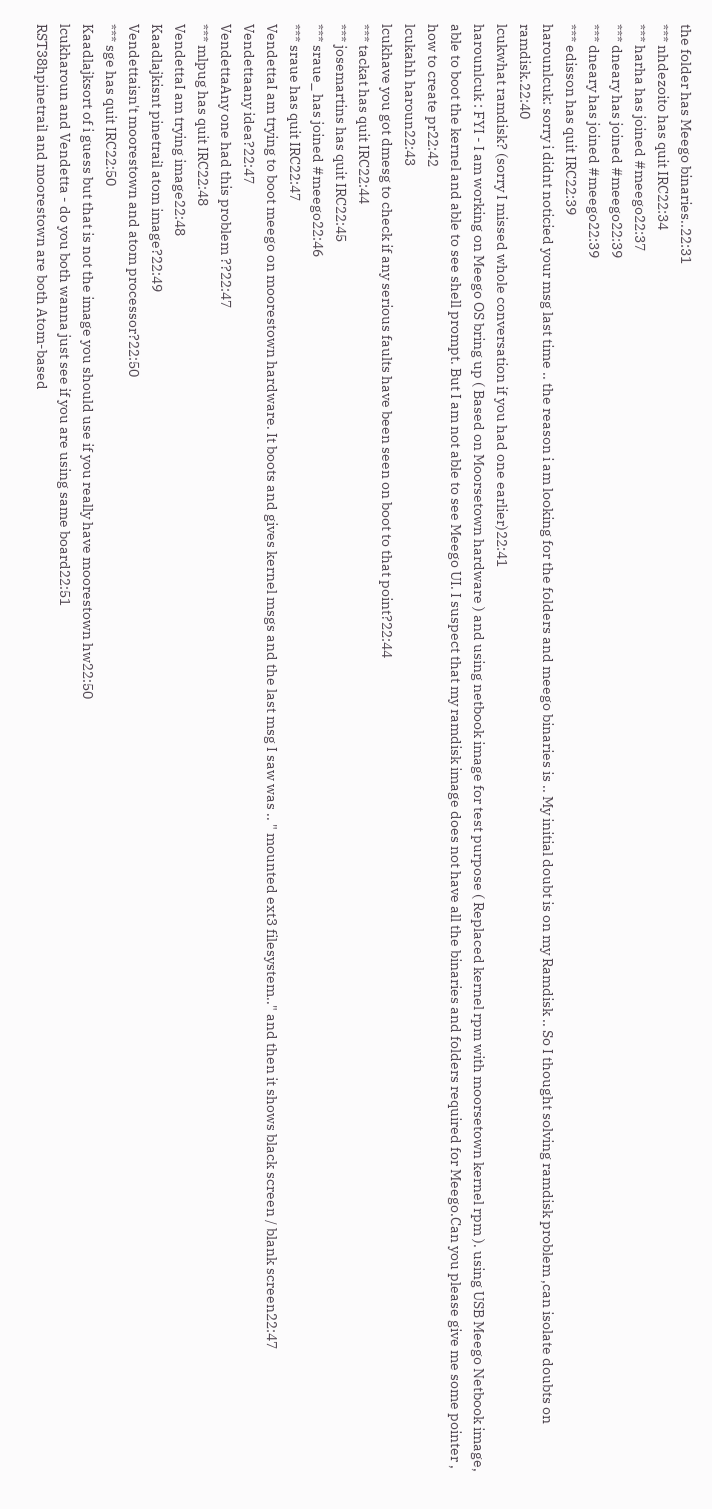the folder has Meego binaries..22:31
*** nhdezoito has quit IRC22:34
*** harha has joined #meego22:37
*** dneary has joined #meego22:39
*** dneary has joined #meego22:39
*** edisson has quit IRC22:39
harounlcuk: sorry i didnt noticied your msg last time .. the reason i am looking for the folders and meego binaries is .. My initial doubt is on my Ramdisk .. So I thought solving ramdisk problem ,can isolate doubts on ramdisk.22:40
lcukwhat ramdisk? (sorry I missed whole conversation if you had one earlier)22:41
harounlcuk : FYI - I am working on Meego OS bring up ( Based on Moorsetown hardware ) and using netbook image for test purpose ( Replaced kernel rpm with moorsetown kernel rpm ). using USB Meego Netbook image, able to boot the kernel and able to see shell prompt. But I am not able to see Meego UI. I suspect that my ramdisk image does not have all the binaries and folders required for Meego.Can you please give me some pointer , how to create pr22:42
lcukahh haroun22:43
lcukhave you got dmesg to check if any serious faults have been seen on boot to that point?22:44
*** tackat has quit IRC22:44
*** josemartins has quit IRC22:45
*** sraue_ has joined #meego22:46
*** sraue has quit IRC22:47
VendettaI am trying to boot meego on moorestown hardware. It boots and gives kernel msgs and the last msg I saw was .. " mounted ext3 filesystem.." and then it shows black screen / blank screen22:47
Vendettaany idea?22:47
VendettaAny one had this problem ??22:47
*** mlpug has quit IRC22:48
VendettaI am trying image22:48
Kaadlajkisnt pinetrail atom image?22:49
Vendettaisn't moorestown and atom processor?22:50
*** sge has quit IRC22:50
Kaadlajksort of i guess but that is not the image you should use if you really have moorestown hw22:50
lcukharoun and Vendetta - do you both wanna just see if you are using same board22:51
RST38hpinetrail and moorestown are both Atom-based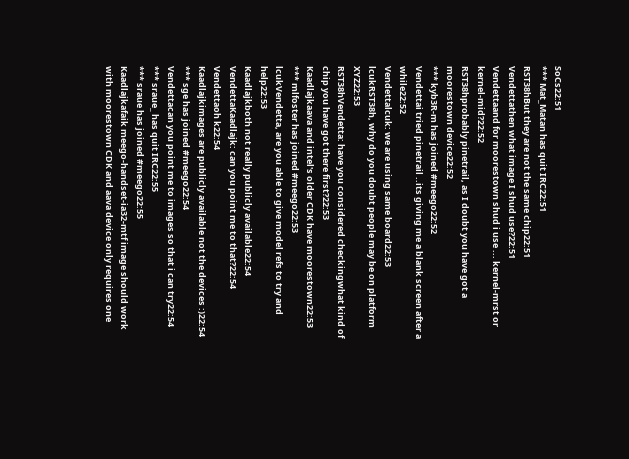SoCs22:51
*** Mat_Matan has quit IRC22:51
RST38hBut they are not the same chip22:51
Vendettathen what image I shud use?22:51
Vendettaand for moorestown shud i use ... kernel-mrst or kernel-mid?22:52
RST38hprobably pinetrail, as I doubt you have got a moorestown device22:52
*** kyb3R-m has joined #meego22:52
Vendettai tried pinetrail ..its giving me a blank screen after a while22:52
Vendettalcuk: we are using same board22:53
lcukRST38h, why do you doubt people may be on platform XYZ22:53
RST38hVendetta: have you considered checkingwhat kind of chip you have got there first?22:53
Kaadlajkaava and intel's older CDK have moorestown22:53
*** mlfoster has joined #meego22:53
lcukVendetta, are you able to give model refs to try and help22:53
Kaadlajkboth not really publicly available22:54
VendettaKaadlajk: can you point me to that?22:54
Vendettaoh k22:54
Kaadlajkimages are publicly available not the devices :)22:54
*** sge has joined #meego22:54
Vendettacan you point me to images so that i can try22:54
*** sraue_ has quit IRC22:55
*** sraue has joined #meego22:55
Kaadlajkafaik meego-handset-ia32-mtf image should work with moorestown CDK and aava device only requires one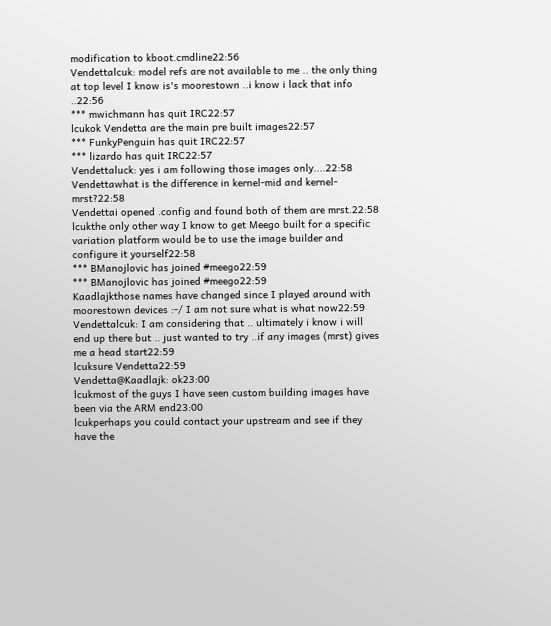modification to kboot.cmdline22:56
Vendettalcuk: model refs are not available to me .. the only thing at top level I know is's moorestown ..i know i lack that info ..22:56
*** mwichmann has quit IRC22:57
lcukok Vendetta are the main pre built images22:57
*** FunkyPenguin has quit IRC22:57
*** lizardo has quit IRC22:57
Vendettaluck: yes i am following those images only....22:58
Vendettawhat is the difference in kernel-mid and kernel-mrst?22:58
Vendettai opened .config and found both of them are mrst.22:58
lcukthe only other way I know to get Meego built for a specific variation platform would be to use the image builder and configure it yourself22:58
*** BManojlovic has joined #meego22:59
*** BManojlovic has joined #meego22:59
Kaadlajkthose names have changed since I played around with moorestown devices :-/ I am not sure what is what now22:59
Vendettalcuk: I am considering that .. ultimately i know i will end up there but .. just wanted to try ..if any images (mrst) gives me a head start22:59
lcuksure Vendetta22:59
Vendetta@Kaadlajk: ok23:00
lcukmost of the guys I have seen custom building images have been via the ARM end23:00
lcukperhaps you could contact your upstream and see if they have the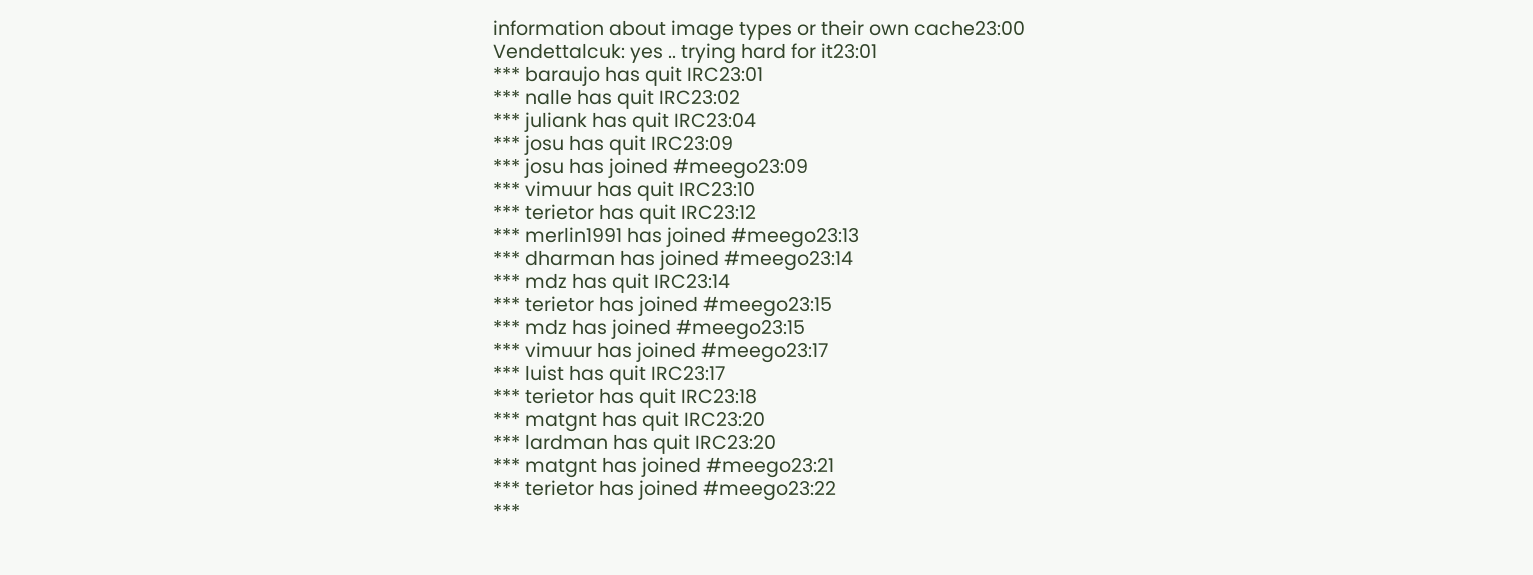information about image types or their own cache23:00
Vendettalcuk: yes .. trying hard for it23:01
*** baraujo has quit IRC23:01
*** nalle has quit IRC23:02
*** juliank has quit IRC23:04
*** josu has quit IRC23:09
*** josu has joined #meego23:09
*** vimuur has quit IRC23:10
*** terietor has quit IRC23:12
*** merlin1991 has joined #meego23:13
*** dharman has joined #meego23:14
*** mdz has quit IRC23:14
*** terietor has joined #meego23:15
*** mdz has joined #meego23:15
*** vimuur has joined #meego23:17
*** luist has quit IRC23:17
*** terietor has quit IRC23:18
*** matgnt has quit IRC23:20
*** lardman has quit IRC23:20
*** matgnt has joined #meego23:21
*** terietor has joined #meego23:22
***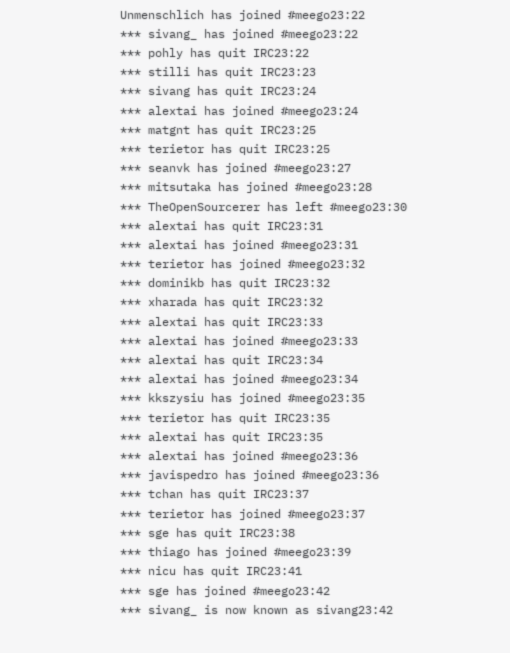Unmenschlich has joined #meego23:22
*** sivang_ has joined #meego23:22
*** pohly has quit IRC23:22
*** stilli has quit IRC23:23
*** sivang has quit IRC23:24
*** alextai has joined #meego23:24
*** matgnt has quit IRC23:25
*** terietor has quit IRC23:25
*** seanvk has joined #meego23:27
*** mitsutaka has joined #meego23:28
*** TheOpenSourcerer has left #meego23:30
*** alextai has quit IRC23:31
*** alextai has joined #meego23:31
*** terietor has joined #meego23:32
*** dominikb has quit IRC23:32
*** xharada has quit IRC23:32
*** alextai has quit IRC23:33
*** alextai has joined #meego23:33
*** alextai has quit IRC23:34
*** alextai has joined #meego23:34
*** kkszysiu has joined #meego23:35
*** terietor has quit IRC23:35
*** alextai has quit IRC23:35
*** alextai has joined #meego23:36
*** javispedro has joined #meego23:36
*** tchan has quit IRC23:37
*** terietor has joined #meego23:37
*** sge has quit IRC23:38
*** thiago has joined #meego23:39
*** nicu has quit IRC23:41
*** sge has joined #meego23:42
*** sivang_ is now known as sivang23:42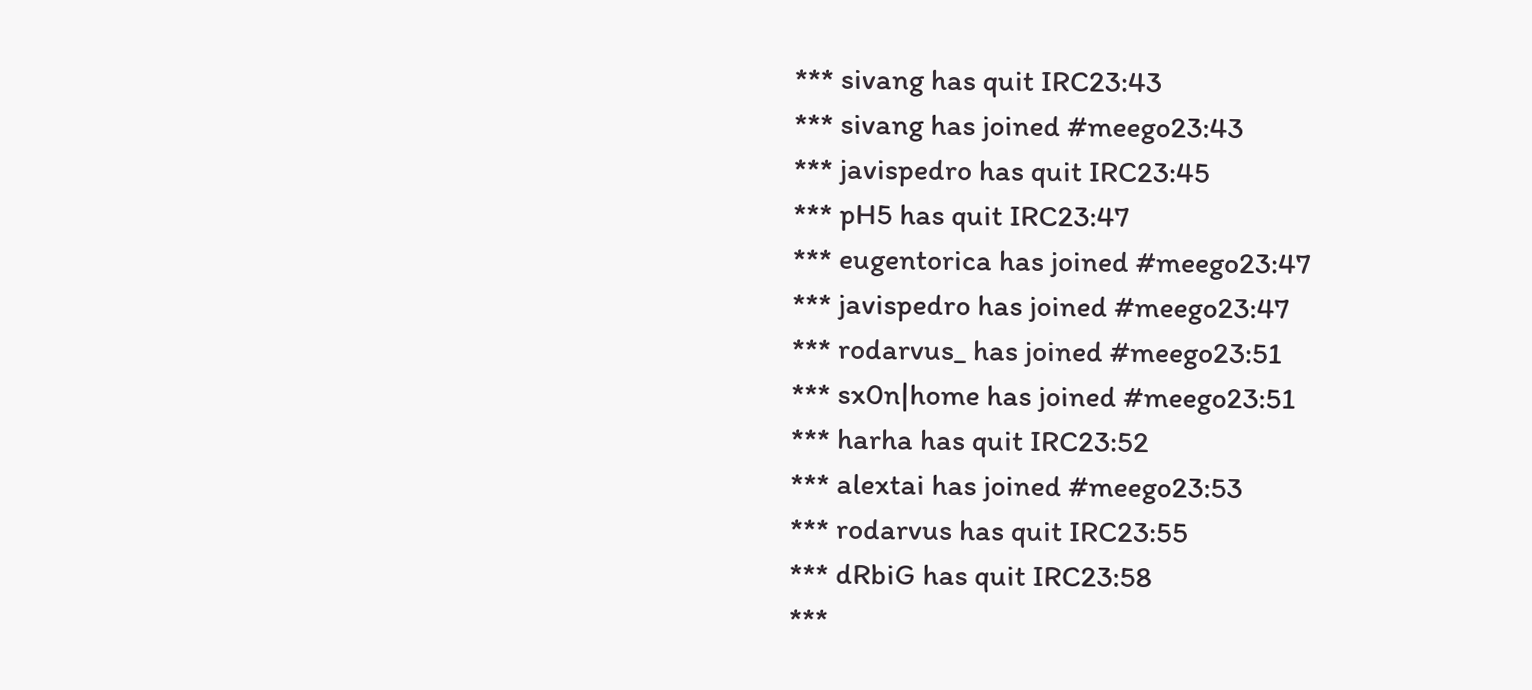*** sivang has quit IRC23:43
*** sivang has joined #meego23:43
*** javispedro has quit IRC23:45
*** pH5 has quit IRC23:47
*** eugentorica has joined #meego23:47
*** javispedro has joined #meego23:47
*** rodarvus_ has joined #meego23:51
*** sx0n|home has joined #meego23:51
*** harha has quit IRC23:52
*** alextai has joined #meego23:53
*** rodarvus has quit IRC23:55
*** dRbiG has quit IRC23:58
***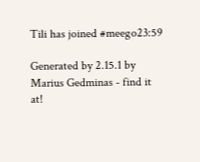Tili has joined #meego23:59

Generated by 2.15.1 by Marius Gedminas - find it at!